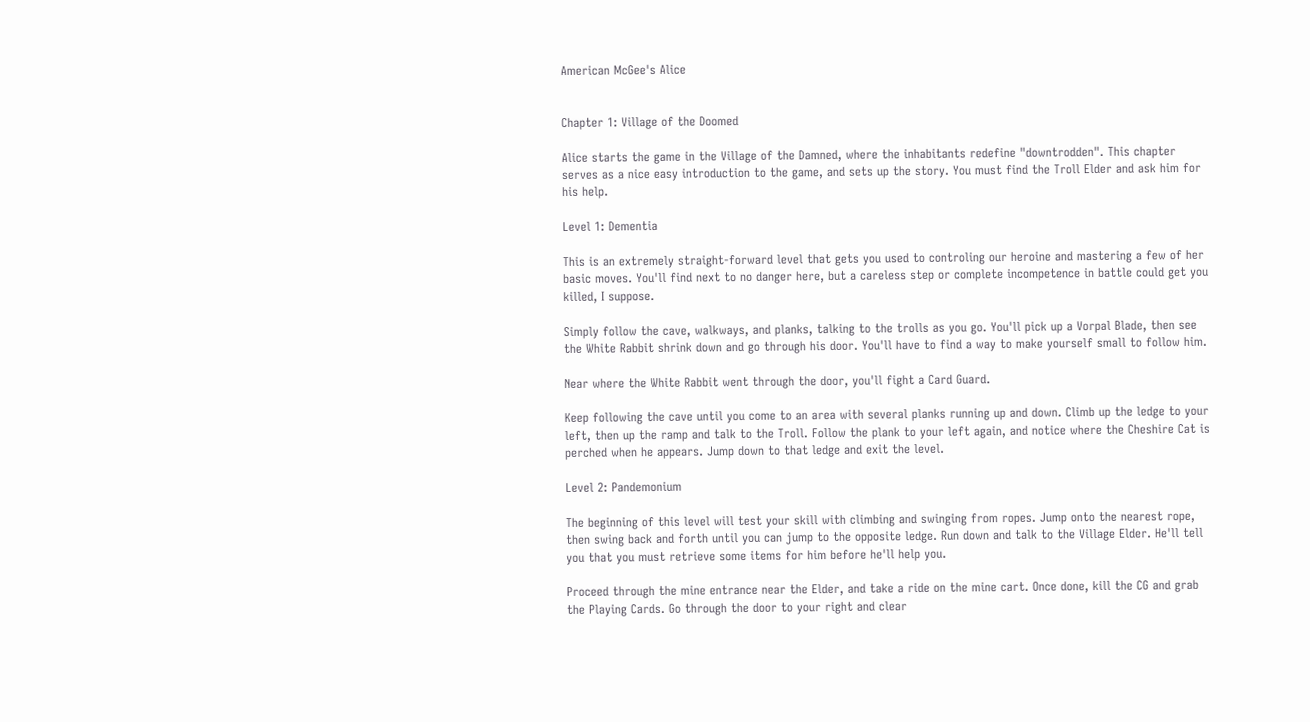American McGee's Alice


Chapter 1: Village of the Doomed

Alice starts the game in the Village of the Damned, where the inhabitants redefine "downtrodden". This chapter serves as a nice easy introduction to the game, and sets up the story. You must find the Troll Elder and ask him for his help.

Level 1: Dementia

This is an extremely straight-forward level that gets you used to controling our heroine and mastering a few of her basic moves. You'll find next to no danger here, but a careless step or complete incompetence in battle could get you killed, I suppose.

Simply follow the cave, walkways, and planks, talking to the trolls as you go. You'll pick up a Vorpal Blade, then see the White Rabbit shrink down and go through his door. You'll have to find a way to make yourself small to follow him.

Near where the White Rabbit went through the door, you'll fight a Card Guard.

Keep following the cave until you come to an area with several planks running up and down. Climb up the ledge to your left, then up the ramp and talk to the Troll. Follow the plank to your left again, and notice where the Cheshire Cat is perched when he appears. Jump down to that ledge and exit the level.

Level 2: Pandemonium

The beginning of this level will test your skill with climbing and swinging from ropes. Jump onto the nearest rope, then swing back and forth until you can jump to the opposite ledge. Run down and talk to the Village Elder. He'll tell you that you must retrieve some items for him before he'll help you.

Proceed through the mine entrance near the Elder, and take a ride on the mine cart. Once done, kill the CG and grab the Playing Cards. Go through the door to your right and clear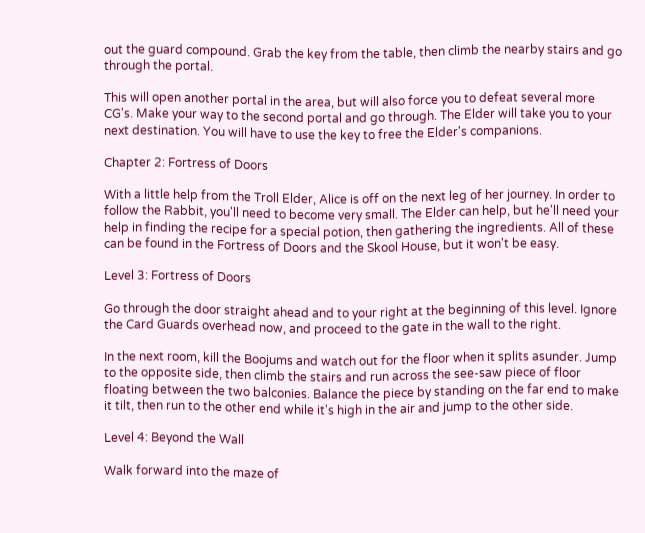out the guard compound. Grab the key from the table, then climb the nearby stairs and go through the portal.

This will open another portal in the area, but will also force you to defeat several more CG's. Make your way to the second portal and go through. The Elder will take you to your next destination. You will have to use the key to free the Elder's companions.

Chapter 2: Fortress of Doors

With a little help from the Troll Elder, Alice is off on the next leg of her journey. In order to follow the Rabbit, you'll need to become very small. The Elder can help, but he'll need your help in finding the recipe for a special potion, then gathering the ingredients. All of these can be found in the Fortress of Doors and the Skool House, but it won't be easy.

Level 3: Fortress of Doors

Go through the door straight ahead and to your right at the beginning of this level. Ignore the Card Guards overhead now, and proceed to the gate in the wall to the right.

In the next room, kill the Boojums and watch out for the floor when it splits asunder. Jump to the opposite side, then climb the stairs and run across the see-saw piece of floor floating between the two balconies. Balance the piece by standing on the far end to make it tilt, then run to the other end while it's high in the air and jump to the other side.

Level 4: Beyond the Wall

Walk forward into the maze of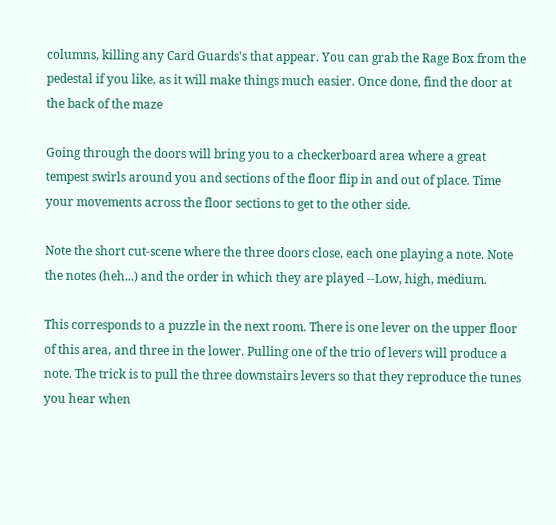columns, killing any Card Guards's that appear. You can grab the Rage Box from the pedestal if you like, as it will make things much easier. Once done, find the door at the back of the maze

Going through the doors will bring you to a checkerboard area where a great tempest swirls around you and sections of the floor flip in and out of place. Time your movements across the floor sections to get to the other side.

Note the short cut-scene where the three doors close, each one playing a note. Note the notes (heh...) and the order in which they are played --Low, high, medium.

This corresponds to a puzzle in the next room. There is one lever on the upper floor of this area, and three in the lower. Pulling one of the trio of levers will produce a note. The trick is to pull the three downstairs levers so that they reproduce the tunes you hear when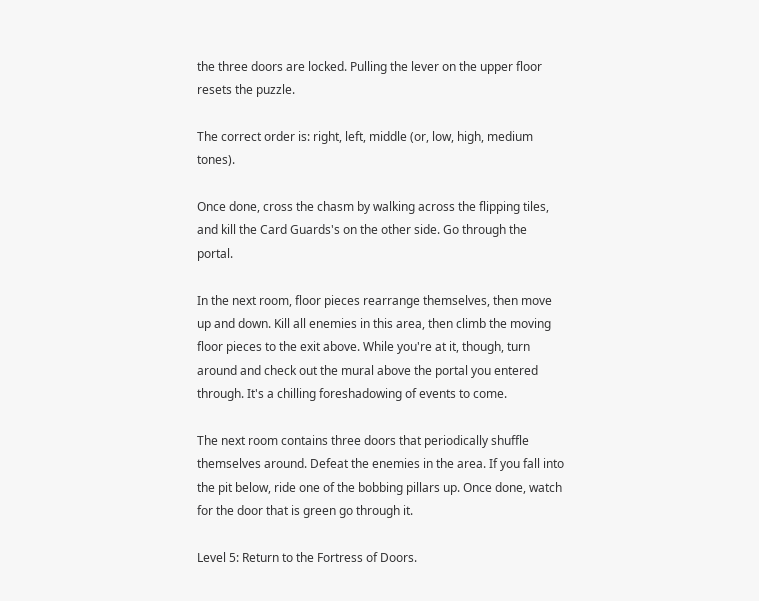the three doors are locked. Pulling the lever on the upper floor resets the puzzle.

The correct order is: right, left, middle (or, low, high, medium tones).

Once done, cross the chasm by walking across the flipping tiles, and kill the Card Guards's on the other side. Go through the portal.

In the next room, floor pieces rearrange themselves, then move up and down. Kill all enemies in this area, then climb the moving floor pieces to the exit above. While you're at it, though, turn around and check out the mural above the portal you entered through. It's a chilling foreshadowing of events to come.

The next room contains three doors that periodically shuffle themselves around. Defeat the enemies in the area. If you fall into the pit below, ride one of the bobbing pillars up. Once done, watch for the door that is green go through it.

Level 5: Return to the Fortress of Doors.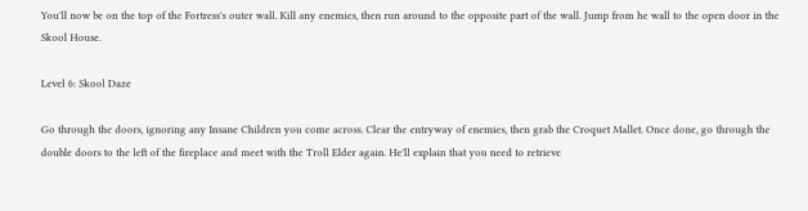You'll now be on the top of the Fortress's outer wall. Kill any enemies, then run around to the opposite part of the wall. Jump from he wall to the open door in the Skool House.

Level 6: Skool Daze

Go through the doors, ignoring any Insane Children you come across. Clear the entryway of enemies, then grab the Croquet Mallet. Once done, go through the double doors to the left of the fireplace and meet with the Troll Elder again. He'll explain that you need to retrieve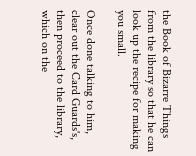the Book of Bizarre Things from the library so that he can look up the recipe for making you small.

Once done talking to him, clear out the Card Guards's, then proceed to the library, which on the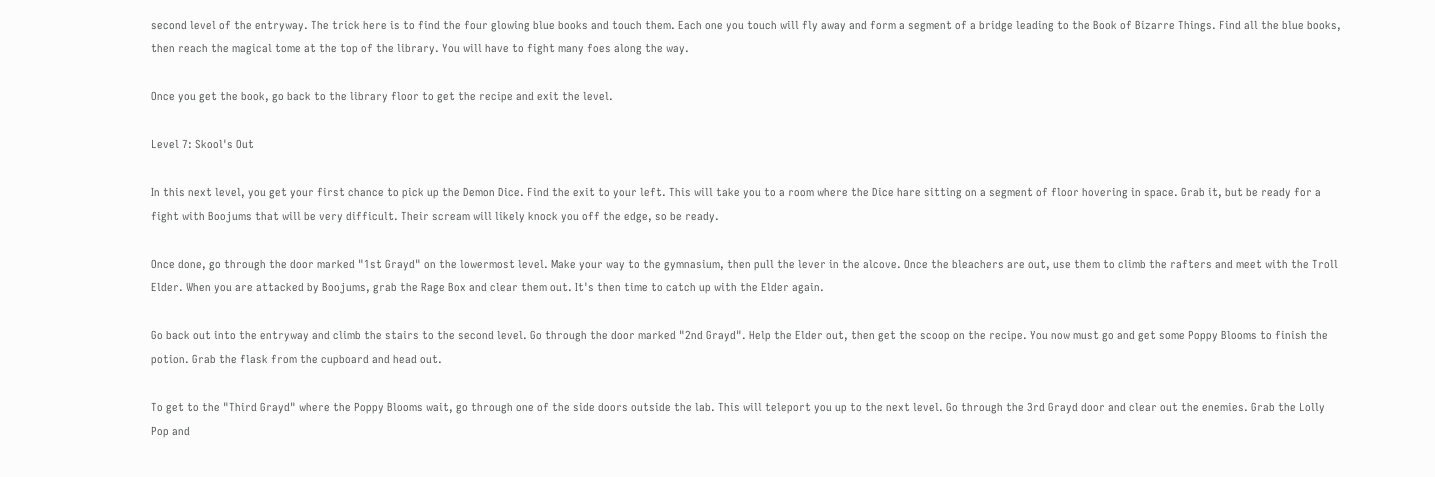second level of the entryway. The trick here is to find the four glowing blue books and touch them. Each one you touch will fly away and form a segment of a bridge leading to the Book of Bizarre Things. Find all the blue books, then reach the magical tome at the top of the library. You will have to fight many foes along the way.

Once you get the book, go back to the library floor to get the recipe and exit the level.

Level 7: Skool's Out

In this next level, you get your first chance to pick up the Demon Dice. Find the exit to your left. This will take you to a room where the Dice hare sitting on a segment of floor hovering in space. Grab it, but be ready for a fight with Boojums that will be very difficult. Their scream will likely knock you off the edge, so be ready.

Once done, go through the door marked "1st Grayd" on the lowermost level. Make your way to the gymnasium, then pull the lever in the alcove. Once the bleachers are out, use them to climb the rafters and meet with the Troll Elder. When you are attacked by Boojums, grab the Rage Box and clear them out. It's then time to catch up with the Elder again.

Go back out into the entryway and climb the stairs to the second level. Go through the door marked "2nd Grayd". Help the Elder out, then get the scoop on the recipe. You now must go and get some Poppy Blooms to finish the potion. Grab the flask from the cupboard and head out.

To get to the "Third Grayd" where the Poppy Blooms wait, go through one of the side doors outside the lab. This will teleport you up to the next level. Go through the 3rd Grayd door and clear out the enemies. Grab the Lolly Pop and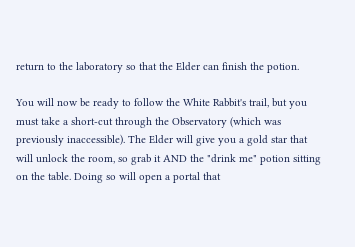return to the laboratory so that the Elder can finish the potion.

You will now be ready to follow the White Rabbit's trail, but you must take a short-cut through the Observatory (which was previously inaccessible). The Elder will give you a gold star that will unlock the room, so grab it AND the "drink me" potion sitting on the table. Doing so will open a portal that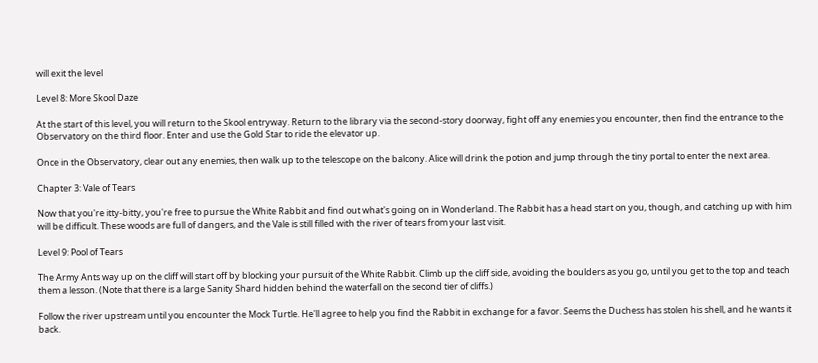will exit the level

Level 8: More Skool Daze

At the start of this level, you will return to the Skool entryway. Return to the library via the second-story doorway, fight off any enemies you encounter, then find the entrance to the Observatory on the third floor. Enter and use the Gold Star to ride the elevator up.

Once in the Observatory, clear out any enemies, then walk up to the telescope on the balcony. Alice will drink the potion and jump through the tiny portal to enter the next area.

Chapter 3: Vale of Tears

Now that you're itty-bitty, you're free to pursue the White Rabbit and find out what's going on in Wonderland. The Rabbit has a head start on you, though, and catching up with him will be difficult. These woods are full of dangers, and the Vale is still filled with the river of tears from your last visit.

Level 9: Pool of Tears

The Army Ants way up on the cliff will start off by blocking your pursuit of the White Rabbit. Climb up the cliff side, avoiding the boulders as you go, until you get to the top and teach them a lesson. (Note that there is a large Sanity Shard hidden behind the waterfall on the second tier of cliffs.)

Follow the river upstream until you encounter the Mock Turtle. He'll agree to help you find the Rabbit in exchange for a favor. Seems the Duchess has stolen his shell, and he wants it back.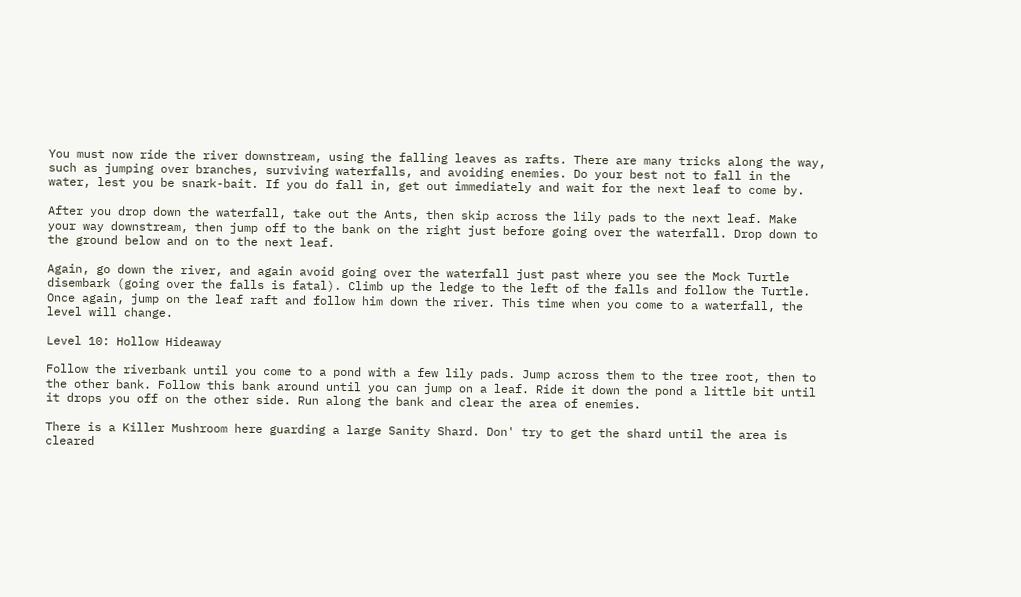You must now ride the river downstream, using the falling leaves as rafts. There are many tricks along the way, such as jumping over branches, surviving waterfalls, and avoiding enemies. Do your best not to fall in the water, lest you be snark-bait. If you do fall in, get out immediately and wait for the next leaf to come by.

After you drop down the waterfall, take out the Ants, then skip across the lily pads to the next leaf. Make your way downstream, then jump off to the bank on the right just before going over the waterfall. Drop down to the ground below and on to the next leaf.

Again, go down the river, and again avoid going over the waterfall just past where you see the Mock Turtle disembark (going over the falls is fatal). Climb up the ledge to the left of the falls and follow the Turtle. Once again, jump on the leaf raft and follow him down the river. This time when you come to a waterfall, the level will change.

Level 10: Hollow Hideaway

Follow the riverbank until you come to a pond with a few lily pads. Jump across them to the tree root, then to the other bank. Follow this bank around until you can jump on a leaf. Ride it down the pond a little bit until it drops you off on the other side. Run along the bank and clear the area of enemies.

There is a Killer Mushroom here guarding a large Sanity Shard. Don' try to get the shard until the area is cleared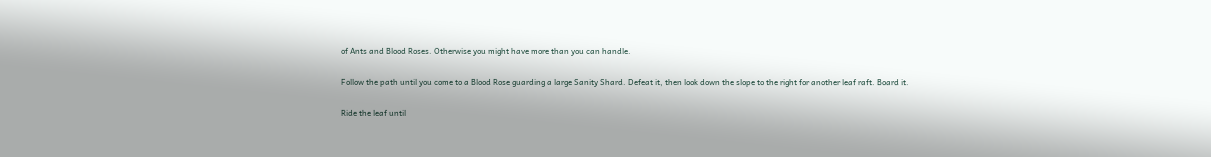of Ants and Blood Roses. Otherwise you might have more than you can handle.

Follow the path until you come to a Blood Rose guarding a large Sanity Shard. Defeat it, then look down the slope to the right for another leaf raft. Board it.

Ride the leaf until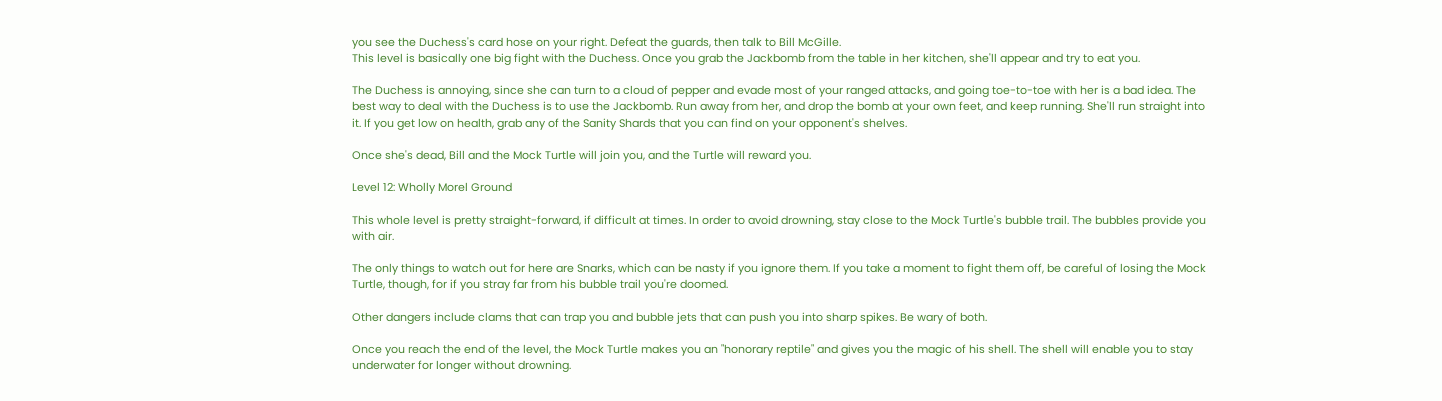you see the Duchess's card hose on your right. Defeat the guards, then talk to Bill McGille.
This level is basically one big fight with the Duchess. Once you grab the Jackbomb from the table in her kitchen, she'll appear and try to eat you.

The Duchess is annoying, since she can turn to a cloud of pepper and evade most of your ranged attacks, and going toe-to-toe with her is a bad idea. The best way to deal with the Duchess is to use the Jackbomb. Run away from her, and drop the bomb at your own feet, and keep running. She'll run straight into it. If you get low on health, grab any of the Sanity Shards that you can find on your opponent's shelves.

Once she's dead, Bill and the Mock Turtle will join you, and the Turtle will reward you.

Level 12: Wholly Morel Ground

This whole level is pretty straight-forward, if difficult at times. In order to avoid drowning, stay close to the Mock Turtle's bubble trail. The bubbles provide you with air.

The only things to watch out for here are Snarks, which can be nasty if you ignore them. If you take a moment to fight them off, be careful of losing the Mock Turtle, though, for if you stray far from his bubble trail you're doomed.

Other dangers include clams that can trap you and bubble jets that can push you into sharp spikes. Be wary of both.

Once you reach the end of the level, the Mock Turtle makes you an "honorary reptile" and gives you the magic of his shell. The shell will enable you to stay underwater for longer without drowning.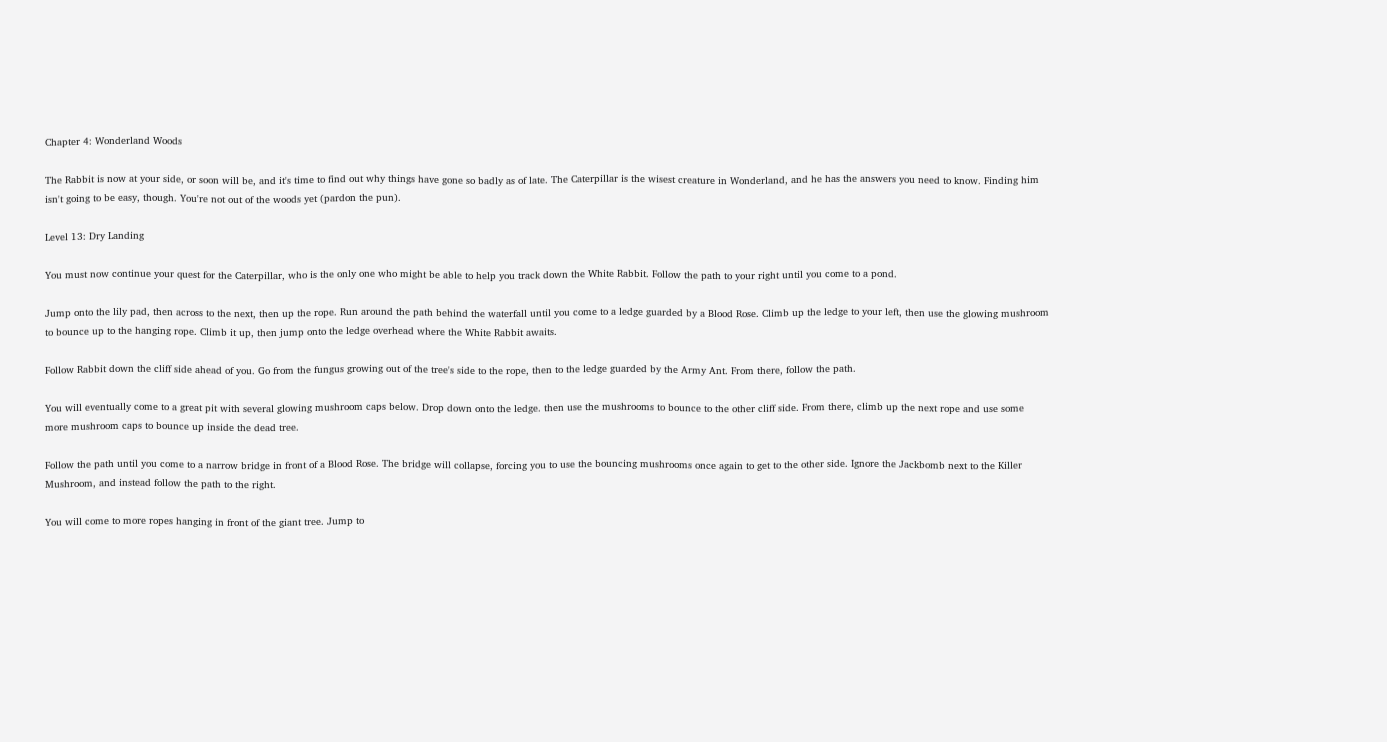Chapter 4: Wonderland Woods

The Rabbit is now at your side, or soon will be, and it's time to find out why things have gone so badly as of late. The Caterpillar is the wisest creature in Wonderland, and he has the answers you need to know. Finding him isn't going to be easy, though. You're not out of the woods yet (pardon the pun).

Level 13: Dry Landing

You must now continue your quest for the Caterpillar, who is the only one who might be able to help you track down the White Rabbit. Follow the path to your right until you come to a pond.

Jump onto the lily pad, then across to the next, then up the rope. Run around the path behind the waterfall until you come to a ledge guarded by a Blood Rose. Climb up the ledge to your left, then use the glowing mushroom to bounce up to the hanging rope. Climb it up, then jump onto the ledge overhead where the White Rabbit awaits.

Follow Rabbit down the cliff side ahead of you. Go from the fungus growing out of the tree's side to the rope, then to the ledge guarded by the Army Ant. From there, follow the path.

You will eventually come to a great pit with several glowing mushroom caps below. Drop down onto the ledge. then use the mushrooms to bounce to the other cliff side. From there, climb up the next rope and use some more mushroom caps to bounce up inside the dead tree.

Follow the path until you come to a narrow bridge in front of a Blood Rose. The bridge will collapse, forcing you to use the bouncing mushrooms once again to get to the other side. Ignore the Jackbomb next to the Killer Mushroom, and instead follow the path to the right.

You will come to more ropes hanging in front of the giant tree. Jump to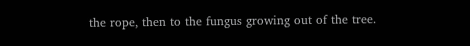the rope, then to the fungus growing out of the tree.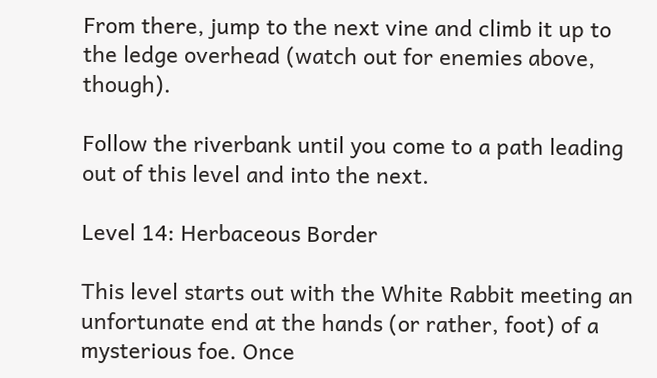From there, jump to the next vine and climb it up to the ledge overhead (watch out for enemies above, though).

Follow the riverbank until you come to a path leading out of this level and into the next.

Level 14: Herbaceous Border

This level starts out with the White Rabbit meeting an unfortunate end at the hands (or rather, foot) of a mysterious foe. Once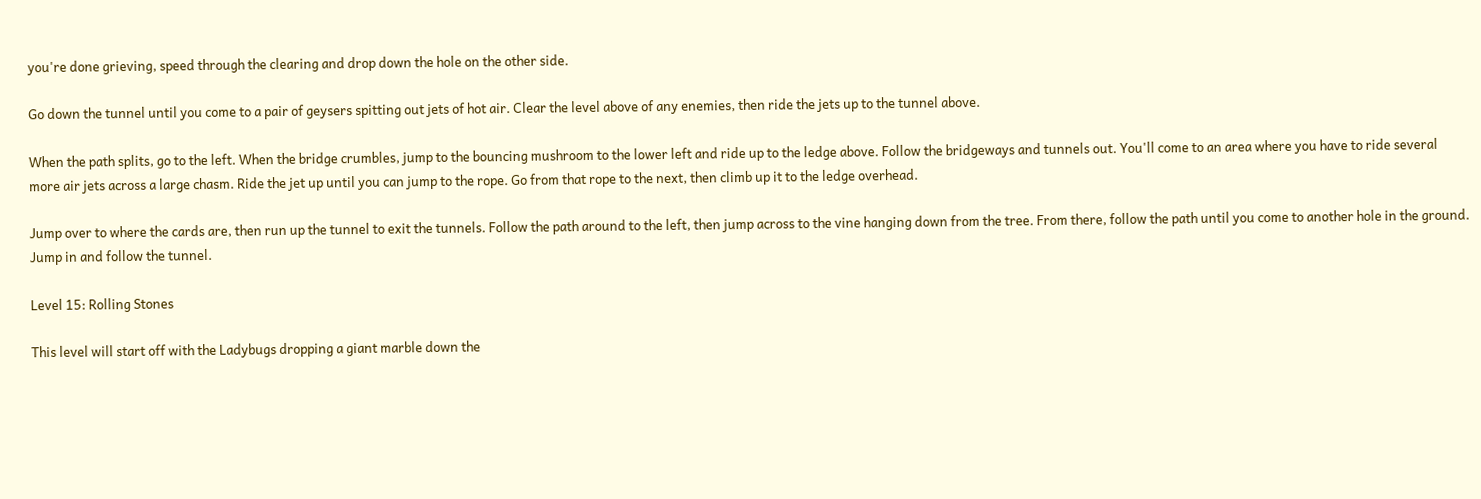you're done grieving, speed through the clearing and drop down the hole on the other side.

Go down the tunnel until you come to a pair of geysers spitting out jets of hot air. Clear the level above of any enemies, then ride the jets up to the tunnel above.

When the path splits, go to the left. When the bridge crumbles, jump to the bouncing mushroom to the lower left and ride up to the ledge above. Follow the bridgeways and tunnels out. You'll come to an area where you have to ride several more air jets across a large chasm. Ride the jet up until you can jump to the rope. Go from that rope to the next, then climb up it to the ledge overhead.

Jump over to where the cards are, then run up the tunnel to exit the tunnels. Follow the path around to the left, then jump across to the vine hanging down from the tree. From there, follow the path until you come to another hole in the ground. Jump in and follow the tunnel.

Level 15: Rolling Stones

This level will start off with the Ladybugs dropping a giant marble down the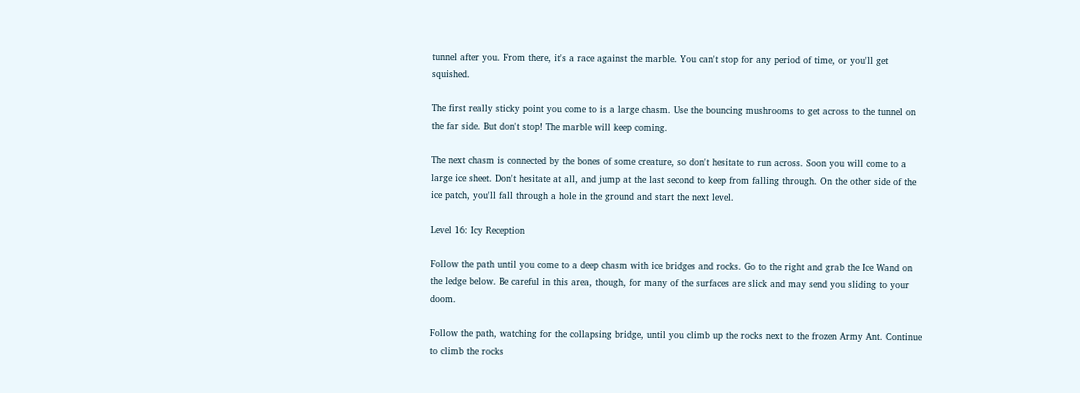tunnel after you. From there, it's a race against the marble. You can't stop for any period of time, or you'll get squished.

The first really sticky point you come to is a large chasm. Use the bouncing mushrooms to get across to the tunnel on the far side. But don't stop! The marble will keep coming.

The next chasm is connected by the bones of some creature, so don't hesitate to run across. Soon you will come to a large ice sheet. Don't hesitate at all, and jump at the last second to keep from falling through. On the other side of the ice patch, you'll fall through a hole in the ground and start the next level.

Level 16: Icy Reception

Follow the path until you come to a deep chasm with ice bridges and rocks. Go to the right and grab the Ice Wand on the ledge below. Be careful in this area, though, for many of the surfaces are slick and may send you sliding to your doom.

Follow the path, watching for the collapsing bridge, until you climb up the rocks next to the frozen Army Ant. Continue to climb the rocks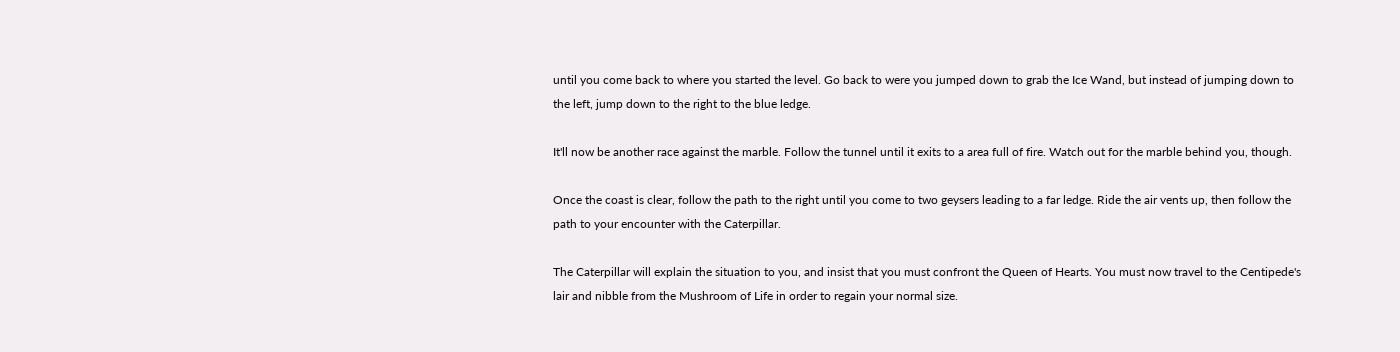until you come back to where you started the level. Go back to were you jumped down to grab the Ice Wand, but instead of jumping down to the left, jump down to the right to the blue ledge.

It'll now be another race against the marble. Follow the tunnel until it exits to a area full of fire. Watch out for the marble behind you, though.

Once the coast is clear, follow the path to the right until you come to two geysers leading to a far ledge. Ride the air vents up, then follow the path to your encounter with the Caterpillar.

The Caterpillar will explain the situation to you, and insist that you must confront the Queen of Hearts. You must now travel to the Centipede's lair and nibble from the Mushroom of Life in order to regain your normal size.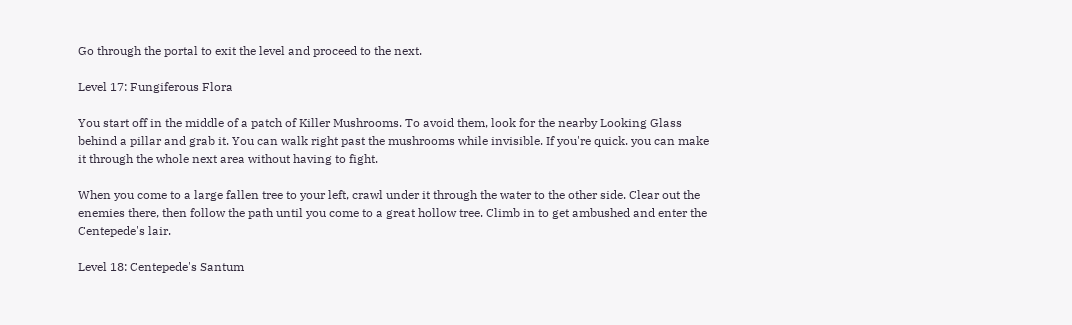Go through the portal to exit the level and proceed to the next.

Level 17: Fungiferous Flora

You start off in the middle of a patch of Killer Mushrooms. To avoid them, look for the nearby Looking Glass behind a pillar and grab it. You can walk right past the mushrooms while invisible. If you're quick. you can make it through the whole next area without having to fight.

When you come to a large fallen tree to your left, crawl under it through the water to the other side. Clear out the enemies there, then follow the path until you come to a great hollow tree. Climb in to get ambushed and enter the Centepede's lair.

Level 18: Centepede's Santum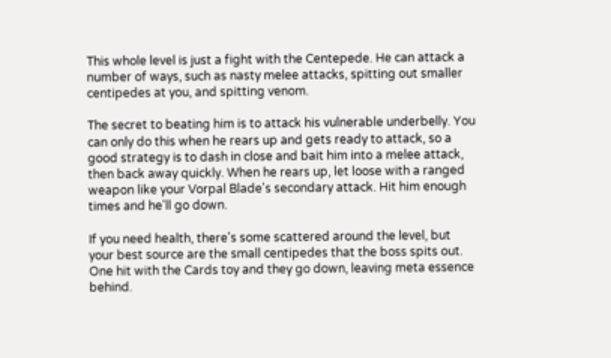This whole level is just a fight with the Centepede. He can attack a number of ways, such as nasty melee attacks, spitting out smaller centipedes at you, and spitting venom.

The secret to beating him is to attack his vulnerable underbelly. You can only do this when he rears up and gets ready to attack, so a good strategy is to dash in close and bait him into a melee attack, then back away quickly. When he rears up, let loose with a ranged weapon like your Vorpal Blade's secondary attack. Hit him enough times and he'll go down.

If you need health, there's some scattered around the level, but your best source are the small centipedes that the boss spits out. One hit with the Cards toy and they go down, leaving meta essence behind.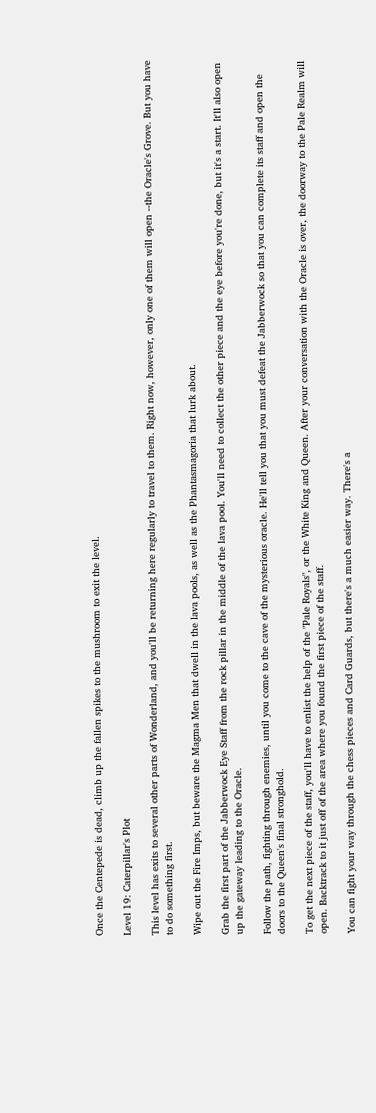Once the Centepede is dead, climb up the fallen spikes to the mushroom to exit the level.

Level 19: Caterpillar's Plot

This level has exits to several other parts of Wonderland, and you'll be returning here regularly to travel to them. Right now, however, only one of them will open --the Oracle's Grove. But you have to do something first.

Wipe out the Fire Imps, but beware the Magma Men that dwell in the lava pools, as well as the Phantasmagoria that lurk about.

Grab the first part of the Jabberwock Eye Staff from the rock pillar in the middle of the lava pool. You'll need to collect the other piece and the eye before you're done, but it's a start. It'll also open up the gateway leading to the Oracle.

Follow the path, fighting through enemies, until you come to the cave of the mysterious oracle. He'll tell you that you must defeat the Jabberwock so that you can complete its staff and open the doors to the Queen's final stronghold.

To get the next piece of the staff, you'll have to enlist the help of the "Pale Royals", or the White King and Queen. After your conversation with the Oracle is over, the doorway to the Pale Realm will open. Backtrack to it just off of the area where you found the first piece of the staff.

You can fight your way through the chess pieces and Card Guards, but there's a much easier way. There's a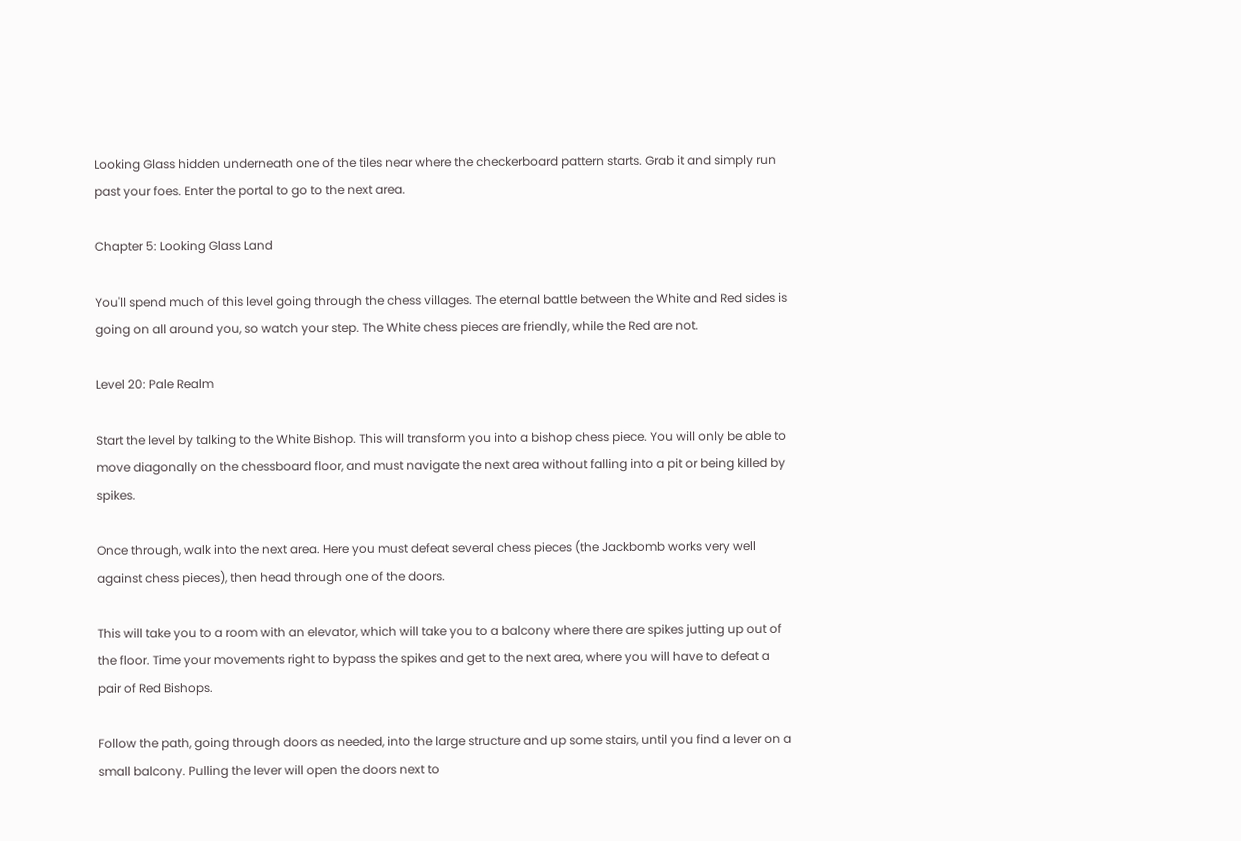Looking Glass hidden underneath one of the tiles near where the checkerboard pattern starts. Grab it and simply run past your foes. Enter the portal to go to the next area.

Chapter 5: Looking Glass Land

You'll spend much of this level going through the chess villages. The eternal battle between the White and Red sides is going on all around you, so watch your step. The White chess pieces are friendly, while the Red are not.

Level 20: Pale Realm

Start the level by talking to the White Bishop. This will transform you into a bishop chess piece. You will only be able to move diagonally on the chessboard floor, and must navigate the next area without falling into a pit or being killed by spikes.

Once through, walk into the next area. Here you must defeat several chess pieces (the Jackbomb works very well against chess pieces), then head through one of the doors.

This will take you to a room with an elevator, which will take you to a balcony where there are spikes jutting up out of the floor. Time your movements right to bypass the spikes and get to the next area, where you will have to defeat a pair of Red Bishops.

Follow the path, going through doors as needed, into the large structure and up some stairs, until you find a lever on a small balcony. Pulling the lever will open the doors next to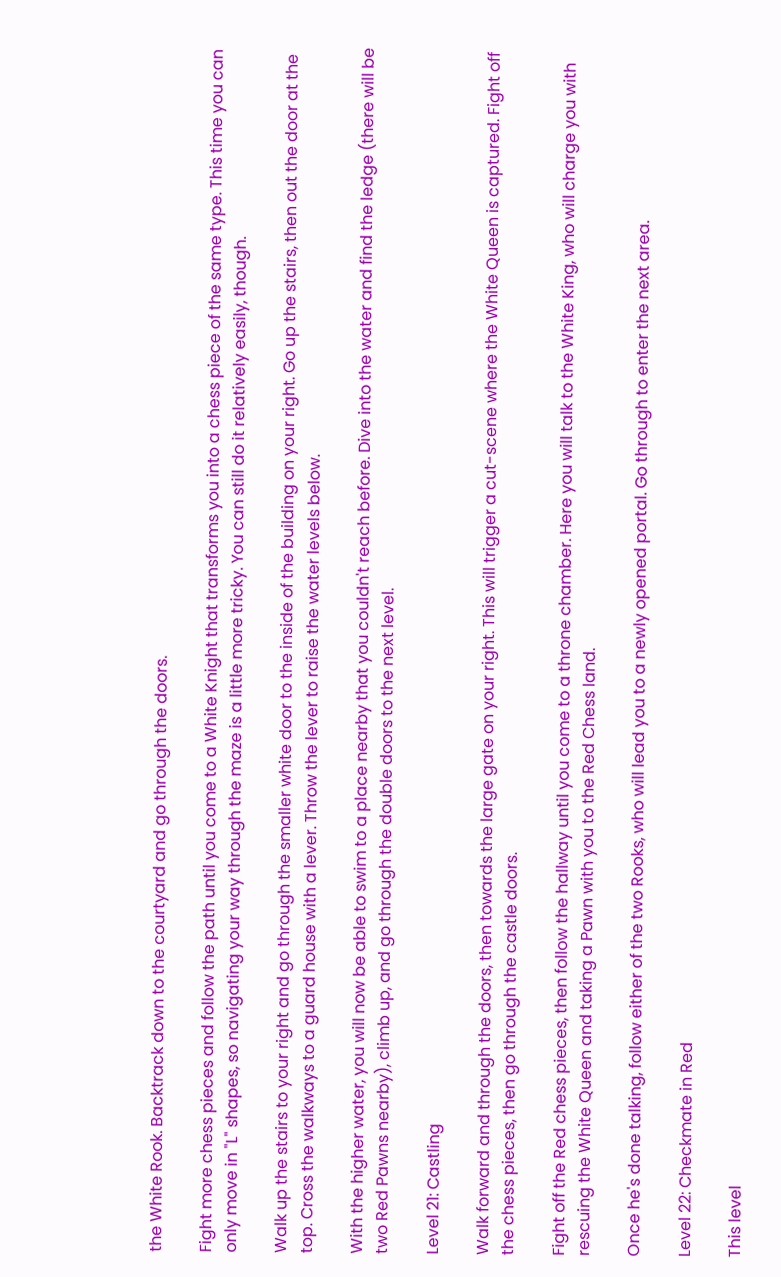the White Rook. Backtrack down to the courtyard and go through the doors.

Fight more chess pieces and follow the path until you come to a White Knight that transforms you into a chess piece of the same type. This time you can only move in "L" shapes, so navigating your way through the maze is a little more tricky. You can still do it relatively easily, though.

Walk up the stairs to your right and go through the smaller white door to the inside of the building on your right. Go up the stairs, then out the door at the top. Cross the walkways to a guard house with a lever. Throw the lever to raise the water levels below.

With the higher water, you will now be able to swim to a place nearby that you couldn't reach before. Dive into the water and find the ledge (there will be two Red Pawns nearby), climb up, and go through the double doors to the next level.

Level 21: Castling

Walk forward and through the doors, then towards the large gate on your right. This will trigger a cut-scene where the White Queen is captured. Fight off the chess pieces, then go through the castle doors.

Fight off the Red chess pieces, then follow the hallway until you come to a throne chamber. Here you will talk to the White King, who will charge you with rescuing the White Queen and taking a Pawn with you to the Red Chess land.

Once he's done talking, follow either of the two Rooks, who will lead you to a newly opened portal. Go through to enter the next area.

Level 22: Checkmate in Red

This level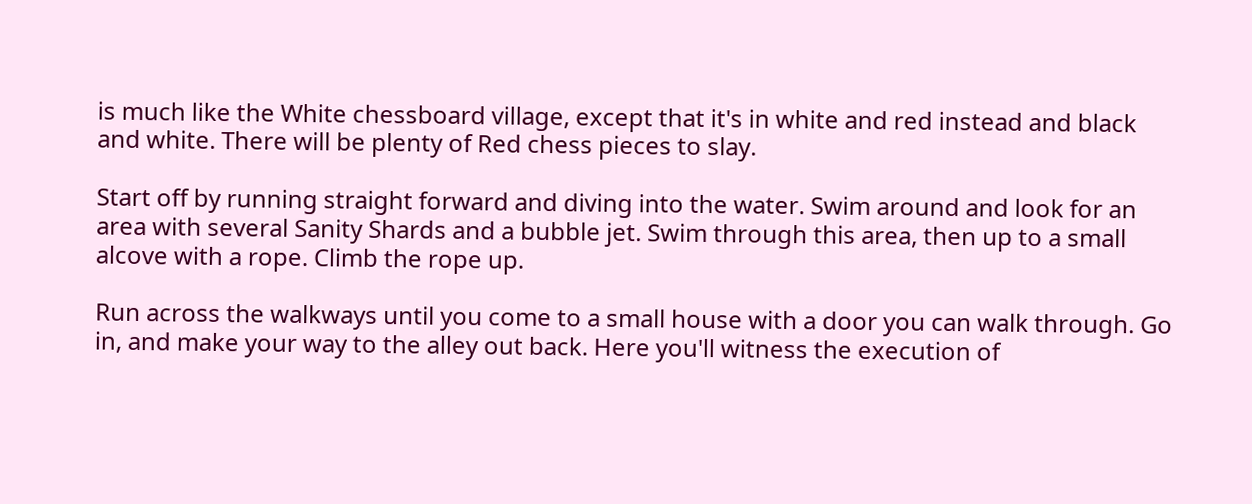is much like the White chessboard village, except that it's in white and red instead and black and white. There will be plenty of Red chess pieces to slay.

Start off by running straight forward and diving into the water. Swim around and look for an area with several Sanity Shards and a bubble jet. Swim through this area, then up to a small alcove with a rope. Climb the rope up.

Run across the walkways until you come to a small house with a door you can walk through. Go in, and make your way to the alley out back. Here you'll witness the execution of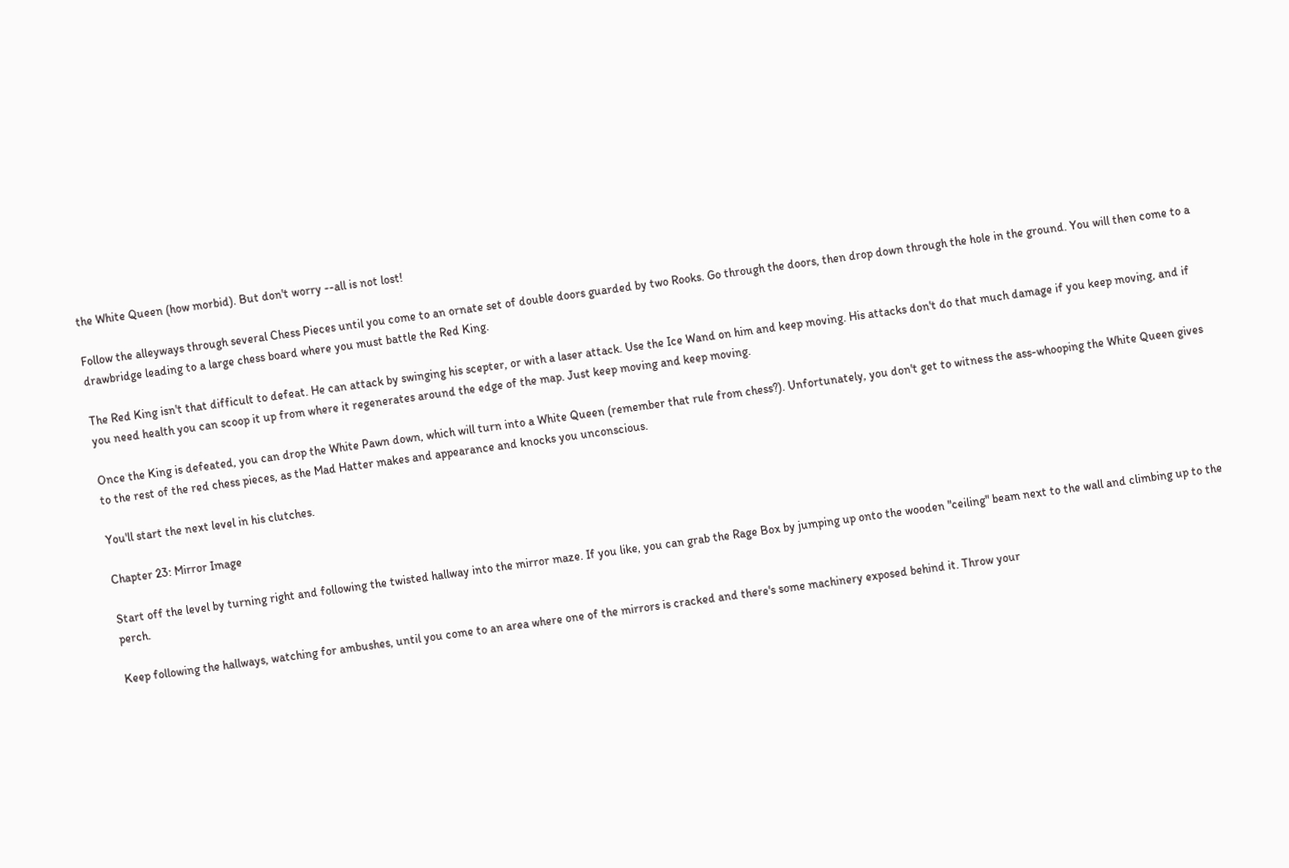the White Queen (how morbid). But don't worry --all is not lost!

Follow the alleyways through several Chess Pieces until you come to an ornate set of double doors guarded by two Rooks. Go through the doors, then drop down through the hole in the ground. You will then come to a drawbridge leading to a large chess board where you must battle the Red King.

The Red King isn't that difficult to defeat. He can attack by swinging his scepter, or with a laser attack. Use the Ice Wand on him and keep moving. His attacks don't do that much damage if you keep moving, and if you need health you can scoop it up from where it regenerates around the edge of the map. Just keep moving and keep moving.

Once the King is defeated, you can drop the White Pawn down, which will turn into a White Queen (remember that rule from chess?). Unfortunately, you don't get to witness the ass-whooping the White Queen gives to the rest of the red chess pieces, as the Mad Hatter makes and appearance and knocks you unconscious.

You'll start the next level in his clutches.

Chapter 23: Mirror Image

Start off the level by turning right and following the twisted hallway into the mirror maze. If you like, you can grab the Rage Box by jumping up onto the wooden "ceiling" beam next to the wall and climbing up to the perch.

Keep following the hallways, watching for ambushes, until you come to an area where one of the mirrors is cracked and there's some machinery exposed behind it. Throw your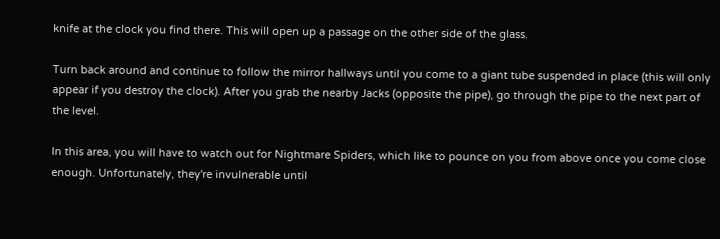knife at the clock you find there. This will open up a passage on the other side of the glass.

Turn back around and continue to follow the mirror hallways until you come to a giant tube suspended in place (this will only appear if you destroy the clock). After you grab the nearby Jacks (opposite the pipe), go through the pipe to the next part of the level.

In this area, you will have to watch out for Nightmare Spiders, which like to pounce on you from above once you come close enough. Unfortunately, they're invulnerable until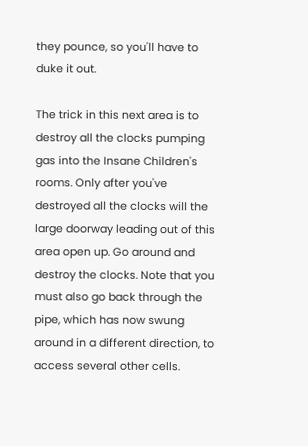they pounce, so you'll have to duke it out.

The trick in this next area is to destroy all the clocks pumping gas into the Insane Children's rooms. Only after you've destroyed all the clocks will the large doorway leading out of this area open up. Go around and destroy the clocks. Note that you must also go back through the pipe, which has now swung around in a different direction, to access several other cells.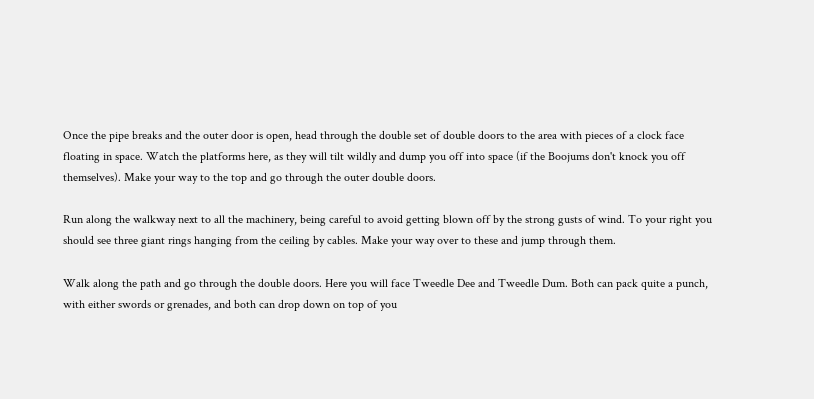Once the pipe breaks and the outer door is open, head through the double set of double doors to the area with pieces of a clock face floating in space. Watch the platforms here, as they will tilt wildly and dump you off into space (if the Boojums don't knock you off themselves). Make your way to the top and go through the outer double doors.

Run along the walkway next to all the machinery, being careful to avoid getting blown off by the strong gusts of wind. To your right you should see three giant rings hanging from the ceiling by cables. Make your way over to these and jump through them.

Walk along the path and go through the double doors. Here you will face Tweedle Dee and Tweedle Dum. Both can pack quite a punch, with either swords or grenades, and both can drop down on top of you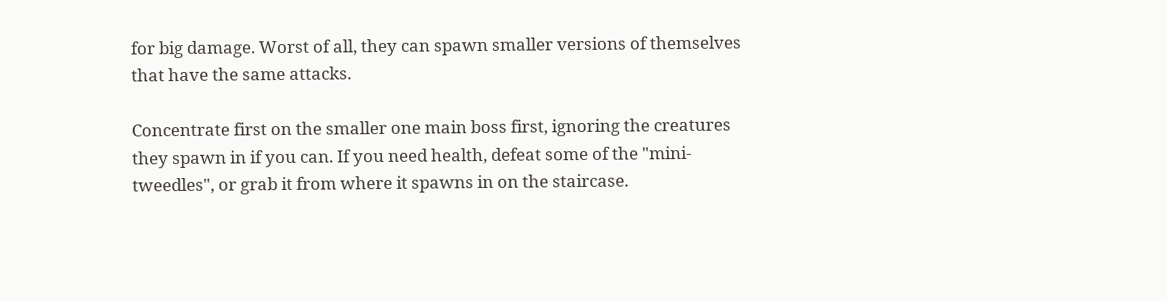for big damage. Worst of all, they can spawn smaller versions of themselves that have the same attacks.

Concentrate first on the smaller one main boss first, ignoring the creatures they spawn in if you can. If you need health, defeat some of the "mini-tweedles", or grab it from where it spawns in on the staircase.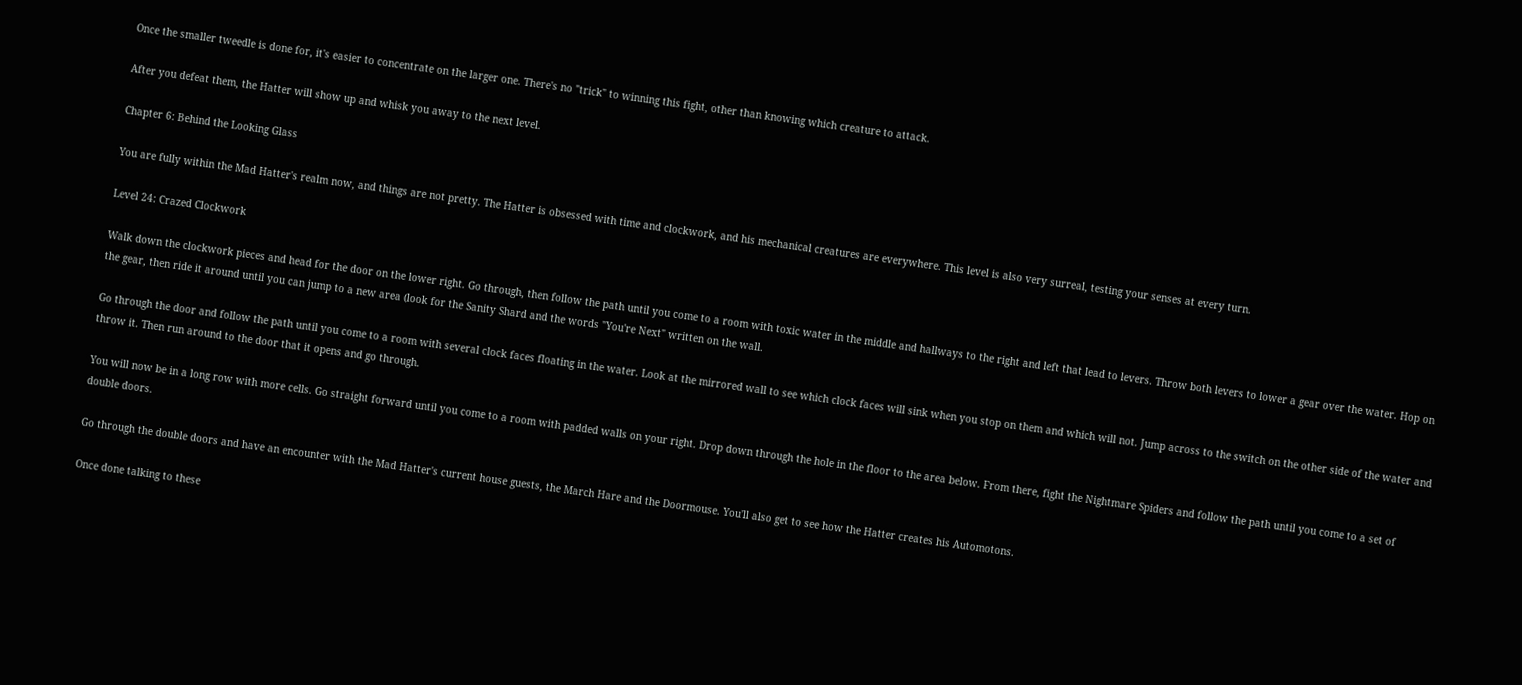Once the smaller tweedle is done for, it's easier to concentrate on the larger one. There's no "trick" to winning this fight, other than knowing which creature to attack.

After you defeat them, the Hatter will show up and whisk you away to the next level.

Chapter 6: Behind the Looking Glass

You are fully within the Mad Hatter's realm now, and things are not pretty. The Hatter is obsessed with time and clockwork, and his mechanical creatures are everywhere. This level is also very surreal, testing your senses at every turn.

Level 24: Crazed Clockwork

Walk down the clockwork pieces and head for the door on the lower right. Go through, then follow the path until you come to a room with toxic water in the middle and hallways to the right and left that lead to levers. Throw both levers to lower a gear over the water. Hop on the gear, then ride it around until you can jump to a new area (look for the Sanity Shard and the words "You're Next" written on the wall.

Go through the door and follow the path until you come to a room with several clock faces floating in the water. Look at the mirrored wall to see which clock faces will sink when you stop on them and which will not. Jump across to the switch on the other side of the water and throw it. Then run around to the door that it opens and go through.

You will now be in a long row with more cells. Go straight forward until you come to a room with padded walls on your right. Drop down through the hole in the floor to the area below. From there, fight the Nightmare Spiders and follow the path until you come to a set of double doors.

Go through the double doors and have an encounter with the Mad Hatter's current house guests, the March Hare and the Doormouse. You'll also get to see how the Hatter creates his Automotons.

Once done talking to these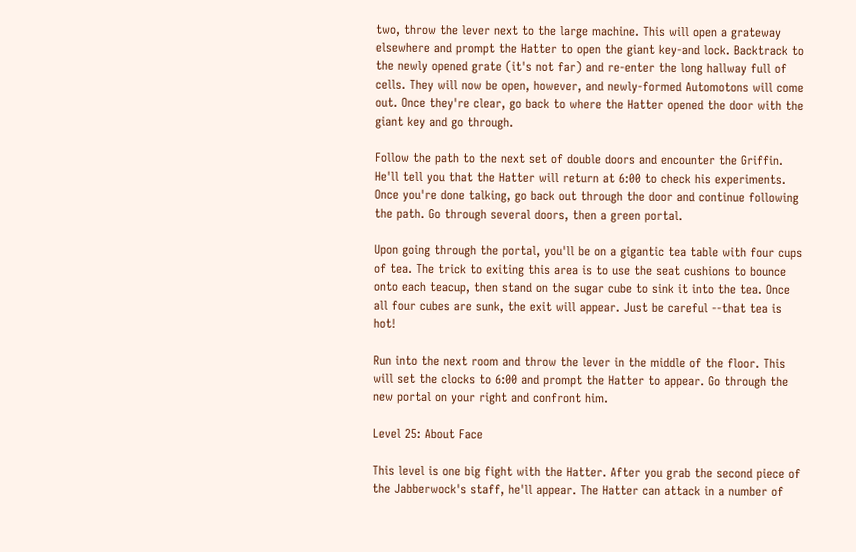two, throw the lever next to the large machine. This will open a grateway elsewhere and prompt the Hatter to open the giant key-and lock. Backtrack to the newly opened grate (it's not far) and re-enter the long hallway full of cells. They will now be open, however, and newly-formed Automotons will come out. Once they're clear, go back to where the Hatter opened the door with the giant key and go through.

Follow the path to the next set of double doors and encounter the Griffin. He'll tell you that the Hatter will return at 6:00 to check his experiments. Once you're done talking, go back out through the door and continue following the path. Go through several doors, then a green portal.

Upon going through the portal, you'll be on a gigantic tea table with four cups of tea. The trick to exiting this area is to use the seat cushions to bounce onto each teacup, then stand on the sugar cube to sink it into the tea. Once all four cubes are sunk, the exit will appear. Just be careful --that tea is hot!

Run into the next room and throw the lever in the middle of the floor. This will set the clocks to 6:00 and prompt the Hatter to appear. Go through the new portal on your right and confront him.

Level 25: About Face

This level is one big fight with the Hatter. After you grab the second piece of the Jabberwock's staff, he'll appear. The Hatter can attack in a number of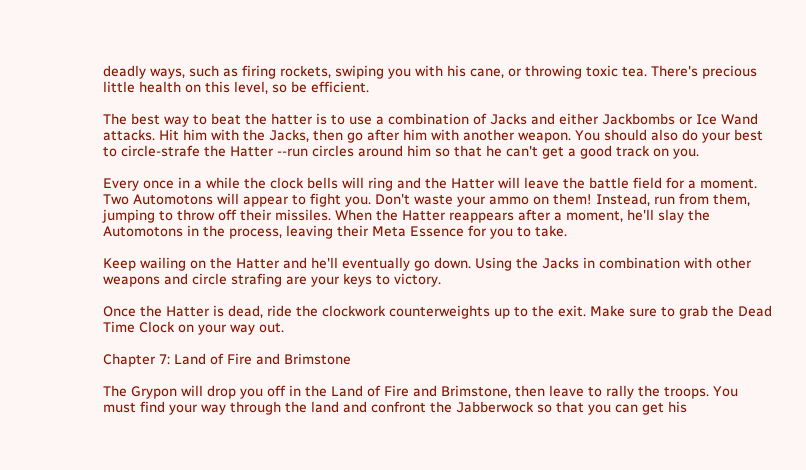deadly ways, such as firing rockets, swiping you with his cane, or throwing toxic tea. There's precious little health on this level, so be efficient.

The best way to beat the hatter is to use a combination of Jacks and either Jackbombs or Ice Wand attacks. Hit him with the Jacks, then go after him with another weapon. You should also do your best to circle-strafe the Hatter --run circles around him so that he can't get a good track on you.

Every once in a while the clock bells will ring and the Hatter will leave the battle field for a moment. Two Automotons will appear to fight you. Don't waste your ammo on them! Instead, run from them, jumping to throw off their missiles. When the Hatter reappears after a moment, he'll slay the Automotons in the process, leaving their Meta Essence for you to take.

Keep wailing on the Hatter and he'll eventually go down. Using the Jacks in combination with other weapons and circle strafing are your keys to victory.

Once the Hatter is dead, ride the clockwork counterweights up to the exit. Make sure to grab the Dead Time Clock on your way out.

Chapter 7: Land of Fire and Brimstone

The Grypon will drop you off in the Land of Fire and Brimstone, then leave to rally the troops. You must find your way through the land and confront the Jabberwock so that you can get his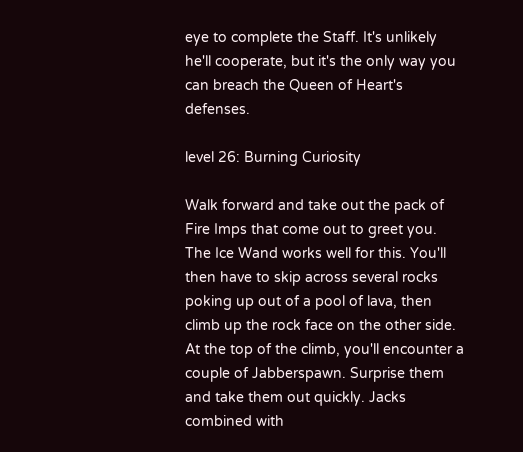eye to complete the Staff. It's unlikely he'll cooperate, but it's the only way you can breach the Queen of Heart's defenses.

level 26: Burning Curiosity

Walk forward and take out the pack of Fire Imps that come out to greet you. The Ice Wand works well for this. You'll then have to skip across several rocks poking up out of a pool of lava, then climb up the rock face on the other side. At the top of the climb, you'll encounter a couple of Jabberspawn. Surprise them and take them out quickly. Jacks combined with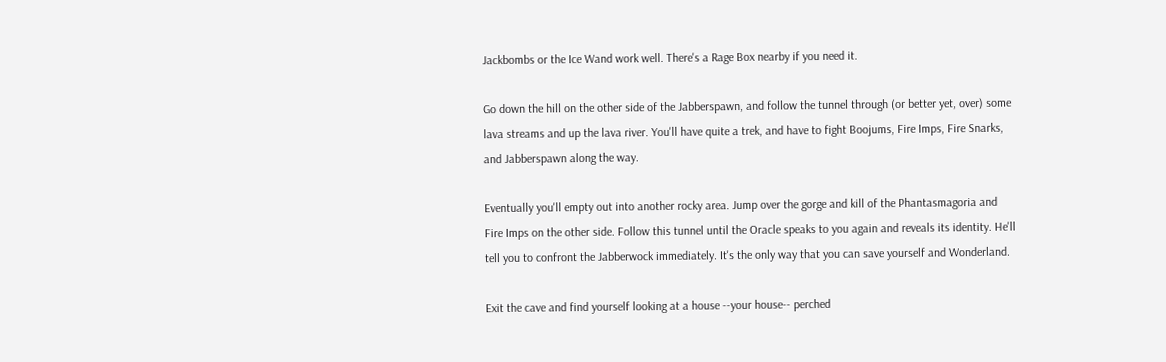Jackbombs or the Ice Wand work well. There's a Rage Box nearby if you need it.

Go down the hill on the other side of the Jabberspawn, and follow the tunnel through (or better yet, over) some lava streams and up the lava river. You'll have quite a trek, and have to fight Boojums, Fire Imps, Fire Snarks, and Jabberspawn along the way.

Eventually you'll empty out into another rocky area. Jump over the gorge and kill of the Phantasmagoria and Fire Imps on the other side. Follow this tunnel until the Oracle speaks to you again and reveals its identity. He'll tell you to confront the Jabberwock immediately. It's the only way that you can save yourself and Wonderland.

Exit the cave and find yourself looking at a house --your house-- perched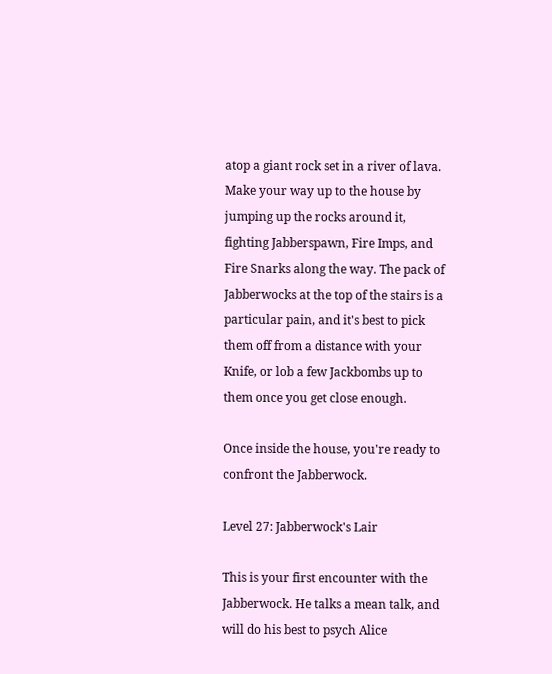atop a giant rock set in a river of lava. Make your way up to the house by jumping up the rocks around it, fighting Jabberspawn, Fire Imps, and Fire Snarks along the way. The pack of Jabberwocks at the top of the stairs is a particular pain, and it's best to pick them off from a distance with your Knife, or lob a few Jackbombs up to them once you get close enough.

Once inside the house, you're ready to confront the Jabberwock.

Level 27: Jabberwock's Lair

This is your first encounter with the Jabberwock. He talks a mean talk, and will do his best to psych Alice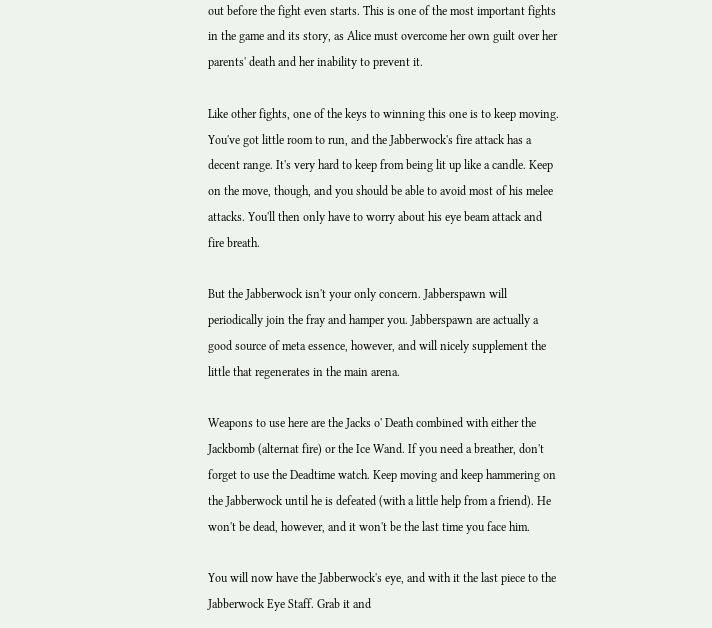out before the fight even starts. This is one of the most important fights in the game and its story, as Alice must overcome her own guilt over her parents' death and her inability to prevent it.

Like other fights, one of the keys to winning this one is to keep moving. You've got little room to run, and the Jabberwock's fire attack has a decent range. It's very hard to keep from being lit up like a candle. Keep on the move, though, and you should be able to avoid most of his melee attacks. You'll then only have to worry about his eye beam attack and fire breath.

But the Jabberwock isn't your only concern. Jabberspawn will periodically join the fray and hamper you. Jabberspawn are actually a good source of meta essence, however, and will nicely supplement the little that regenerates in the main arena.

Weapons to use here are the Jacks o' Death combined with either the Jackbomb (alternat fire) or the Ice Wand. If you need a breather, don't forget to use the Deadtime watch. Keep moving and keep hammering on the Jabberwock until he is defeated (with a little help from a friend). He won't be dead, however, and it won't be the last time you face him.

You will now have the Jabberwock's eye, and with it the last piece to the Jabberwock Eye Staff. Grab it and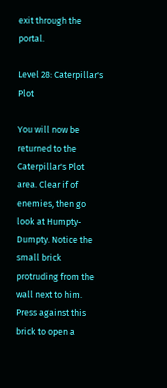exit through the portal.

Level 28: Caterpillar's Plot

You will now be returned to the Caterpillar's Plot area. Clear if of enemies, then go look at Humpty-Dumpty. Notice the small brick protruding from the wall next to him. Press against this brick to open a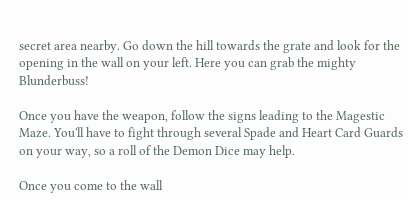secret area nearby. Go down the hill towards the grate and look for the opening in the wall on your left. Here you can grab the mighty Blunderbuss!

Once you have the weapon, follow the signs leading to the Magestic Maze. You'll have to fight through several Spade and Heart Card Guards on your way, so a roll of the Demon Dice may help.

Once you come to the wall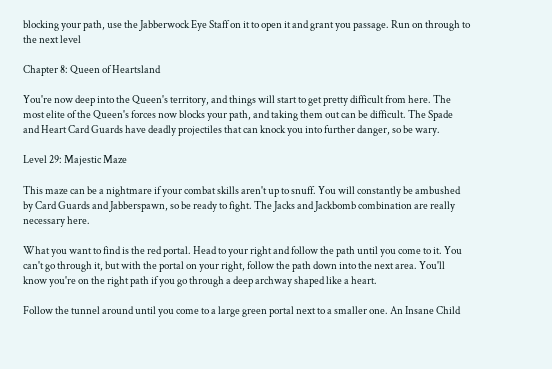blocking your path, use the Jabberwock Eye Staff on it to open it and grant you passage. Run on through to the next level

Chapter 8: Queen of Heartsland

You're now deep into the Queen's territory, and things will start to get pretty difficult from here. The most elite of the Queen's forces now blocks your path, and taking them out can be difficult. The Spade and Heart Card Guards have deadly projectiles that can knock you into further danger, so be wary.

Level 29: Majestic Maze

This maze can be a nightmare if your combat skills aren't up to snuff. You will constantly be ambushed by Card Guards and Jabberspawn, so be ready to fight. The Jacks and Jackbomb combination are really necessary here.

What you want to find is the red portal. Head to your right and follow the path until you come to it. You can't go through it, but with the portal on your right, follow the path down into the next area. You'll know you're on the right path if you go through a deep archway shaped like a heart.

Follow the tunnel around until you come to a large green portal next to a smaller one. An Insane Child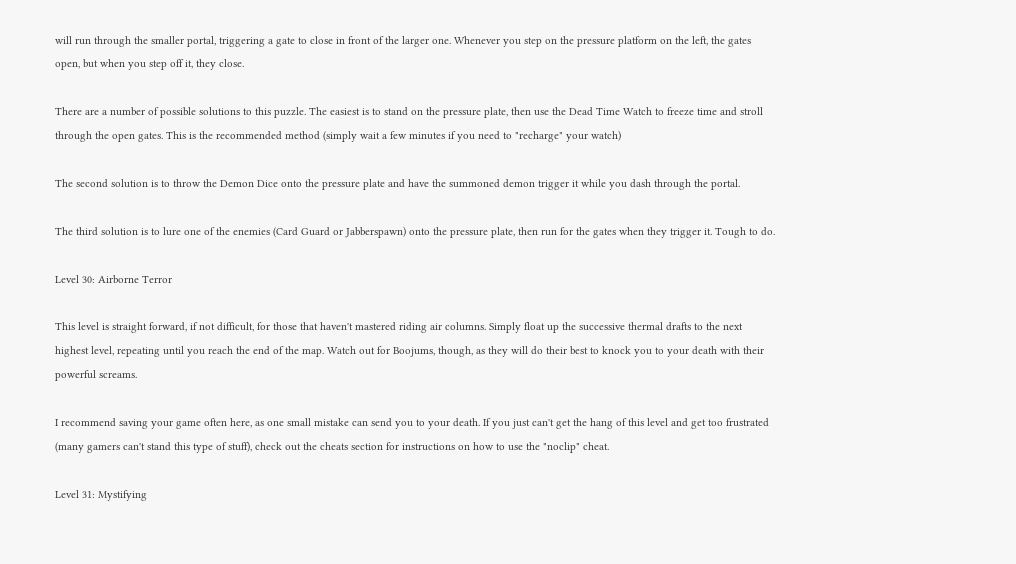will run through the smaller portal, triggering a gate to close in front of the larger one. Whenever you step on the pressure platform on the left, the gates open, but when you step off it, they close.

There are a number of possible solutions to this puzzle. The easiest is to stand on the pressure plate, then use the Dead Time Watch to freeze time and stroll through the open gates. This is the recommended method (simply wait a few minutes if you need to "recharge" your watch)

The second solution is to throw the Demon Dice onto the pressure plate and have the summoned demon trigger it while you dash through the portal.

The third solution is to lure one of the enemies (Card Guard or Jabberspawn) onto the pressure plate, then run for the gates when they trigger it. Tough to do.

Level 30: Airborne Terror

This level is straight forward, if not difficult, for those that haven't mastered riding air columns. Simply float up the successive thermal drafts to the next highest level, repeating until you reach the end of the map. Watch out for Boojums, though, as they will do their best to knock you to your death with their powerful screams.

I recommend saving your game often here, as one small mistake can send you to your death. If you just can't get the hang of this level and get too frustrated (many gamers can't stand this type of stuff), check out the cheats section for instructions on how to use the "noclip" cheat.

Level 31: Mystifying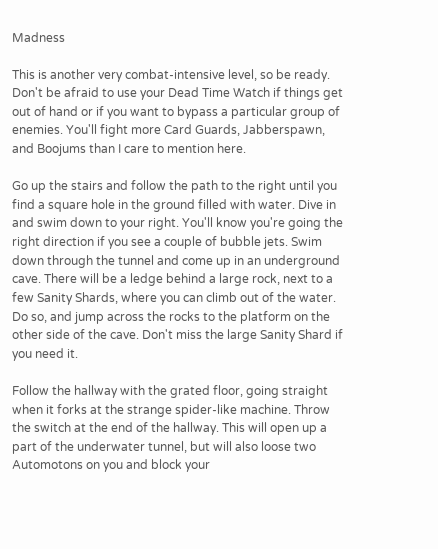Madness

This is another very combat-intensive level, so be ready. Don't be afraid to use your Dead Time Watch if things get out of hand or if you want to bypass a particular group of enemies. You'll fight more Card Guards, Jabberspawn, and Boojums than I care to mention here.

Go up the stairs and follow the path to the right until you find a square hole in the ground filled with water. Dive in and swim down to your right. You'll know you're going the right direction if you see a couple of bubble jets. Swim down through the tunnel and come up in an underground cave. There will be a ledge behind a large rock, next to a few Sanity Shards, where you can climb out of the water. Do so, and jump across the rocks to the platform on the other side of the cave. Don't miss the large Sanity Shard if you need it.

Follow the hallway with the grated floor, going straight when it forks at the strange spider-like machine. Throw the switch at the end of the hallway. This will open up a part of the underwater tunnel, but will also loose two Automotons on you and block your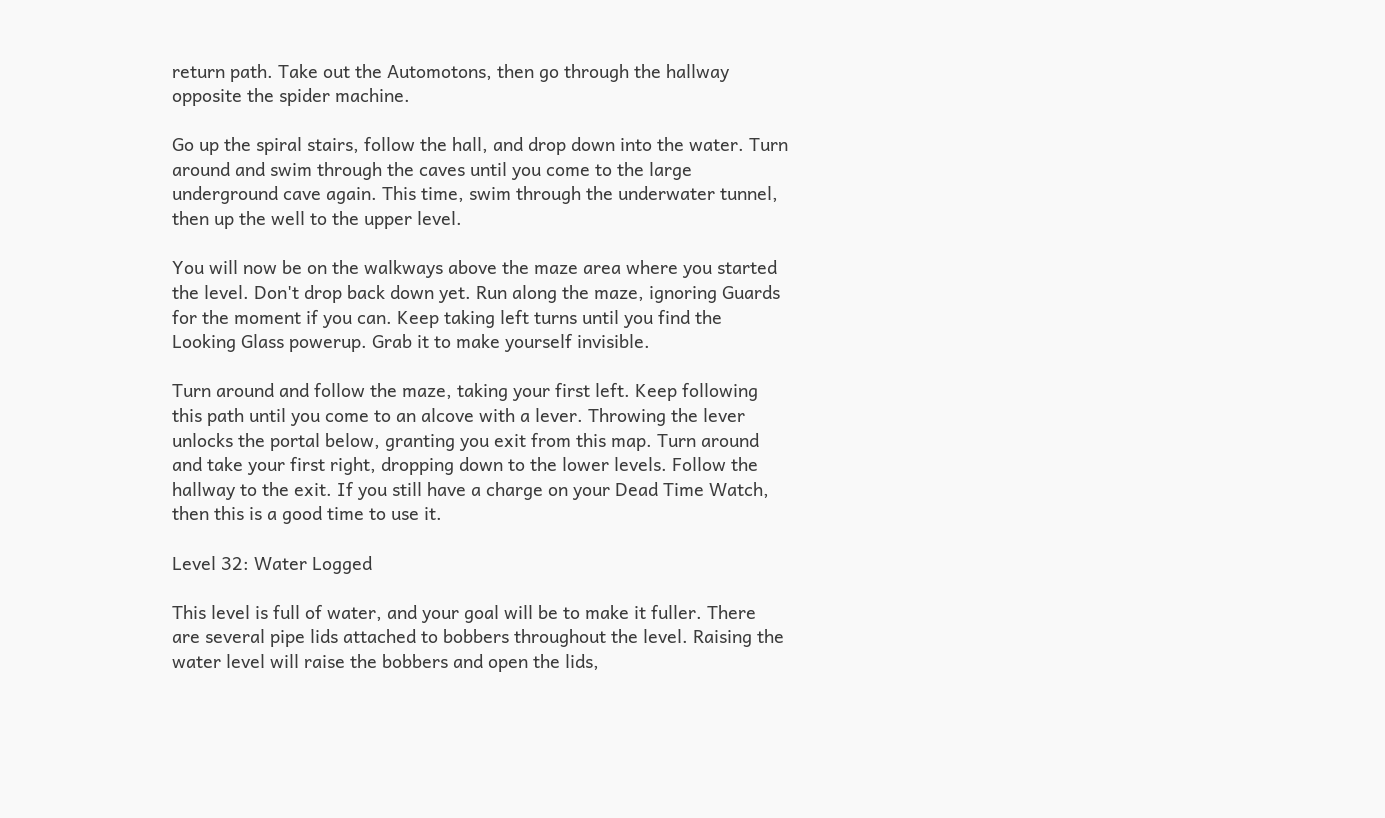return path. Take out the Automotons, then go through the hallway opposite the spider machine.

Go up the spiral stairs, follow the hall, and drop down into the water. Turn around and swim through the caves until you come to the large underground cave again. This time, swim through the underwater tunnel, then up the well to the upper level.

You will now be on the walkways above the maze area where you started the level. Don't drop back down yet. Run along the maze, ignoring Guards for the moment if you can. Keep taking left turns until you find the Looking Glass powerup. Grab it to make yourself invisible.

Turn around and follow the maze, taking your first left. Keep following this path until you come to an alcove with a lever. Throwing the lever unlocks the portal below, granting you exit from this map. Turn around and take your first right, dropping down to the lower levels. Follow the hallway to the exit. If you still have a charge on your Dead Time Watch, then this is a good time to use it.

Level 32: Water Logged

This level is full of water, and your goal will be to make it fuller. There are several pipe lids attached to bobbers throughout the level. Raising the water level will raise the bobbers and open the lids,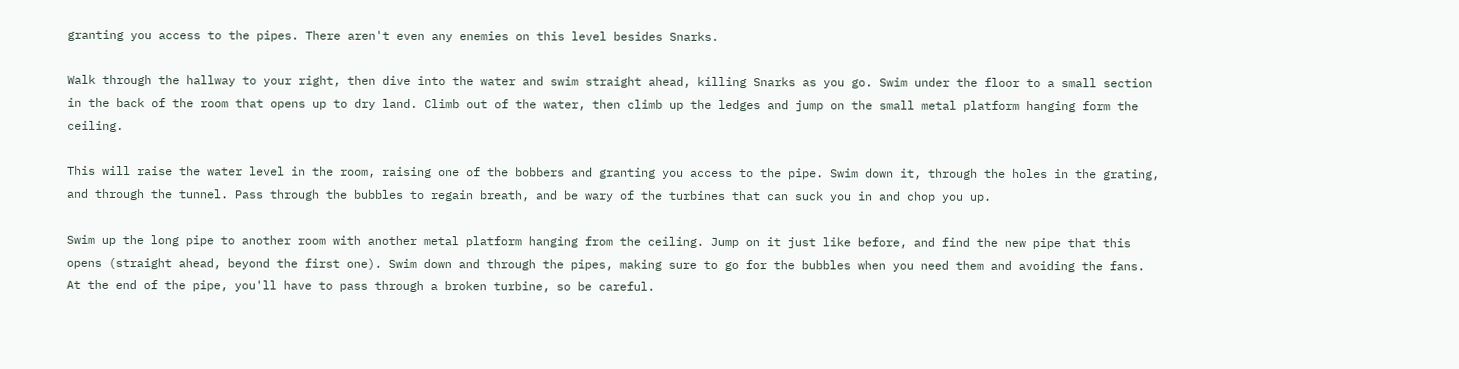granting you access to the pipes. There aren't even any enemies on this level besides Snarks.

Walk through the hallway to your right, then dive into the water and swim straight ahead, killing Snarks as you go. Swim under the floor to a small section in the back of the room that opens up to dry land. Climb out of the water, then climb up the ledges and jump on the small metal platform hanging form the ceiling.

This will raise the water level in the room, raising one of the bobbers and granting you access to the pipe. Swim down it, through the holes in the grating, and through the tunnel. Pass through the bubbles to regain breath, and be wary of the turbines that can suck you in and chop you up.

Swim up the long pipe to another room with another metal platform hanging from the ceiling. Jump on it just like before, and find the new pipe that this opens (straight ahead, beyond the first one). Swim down and through the pipes, making sure to go for the bubbles when you need them and avoiding the fans. At the end of the pipe, you'll have to pass through a broken turbine, so be careful.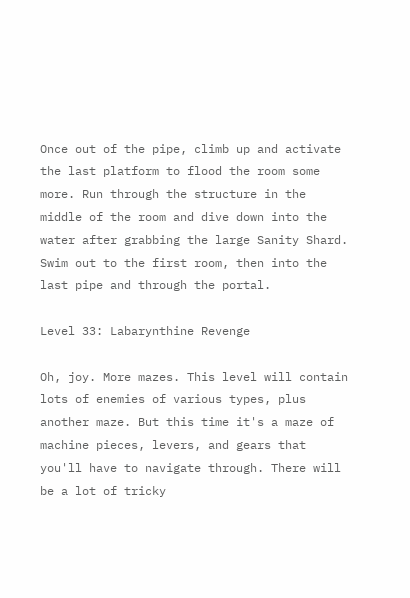Once out of the pipe, climb up and activate the last platform to flood the room some more. Run through the structure in the middle of the room and dive down into the water after grabbing the large Sanity Shard. Swim out to the first room, then into the last pipe and through the portal.

Level 33: Labarynthine Revenge

Oh, joy. More mazes. This level will contain lots of enemies of various types, plus another maze. But this time it's a maze of machine pieces, levers, and gears that you'll have to navigate through. There will be a lot of tricky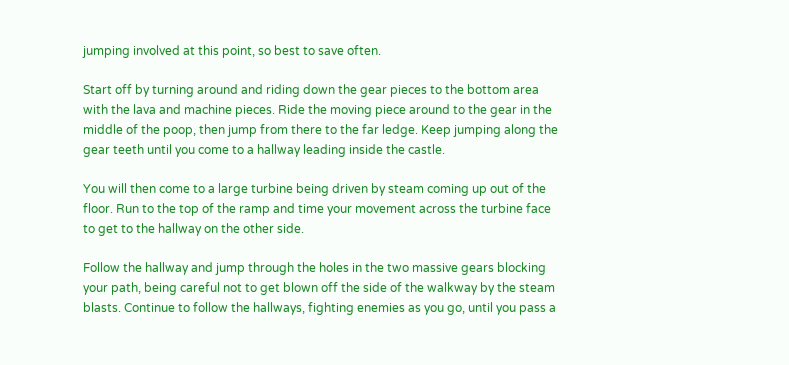jumping involved at this point, so best to save often.

Start off by turning around and riding down the gear pieces to the bottom area with the lava and machine pieces. Ride the moving piece around to the gear in the middle of the poop, then jump from there to the far ledge. Keep jumping along the gear teeth until you come to a hallway leading inside the castle.

You will then come to a large turbine being driven by steam coming up out of the floor. Run to the top of the ramp and time your movement across the turbine face to get to the hallway on the other side.

Follow the hallway and jump through the holes in the two massive gears blocking your path, being careful not to get blown off the side of the walkway by the steam blasts. Continue to follow the hallways, fighting enemies as you go, until you pass a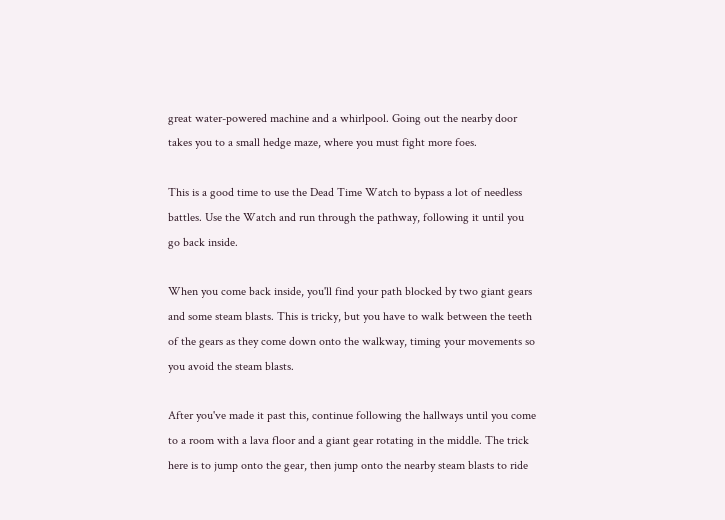great water-powered machine and a whirlpool. Going out the nearby door takes you to a small hedge maze, where you must fight more foes.

This is a good time to use the Dead Time Watch to bypass a lot of needless battles. Use the Watch and run through the pathway, following it until you go back inside.

When you come back inside, you'll find your path blocked by two giant gears and some steam blasts. This is tricky, but you have to walk between the teeth of the gears as they come down onto the walkway, timing your movements so you avoid the steam blasts.

After you've made it past this, continue following the hallways until you come to a room with a lava floor and a giant gear rotating in the middle. The trick here is to jump onto the gear, then jump onto the nearby steam blasts to ride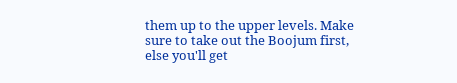them up to the upper levels. Make sure to take out the Boojum first, else you'll get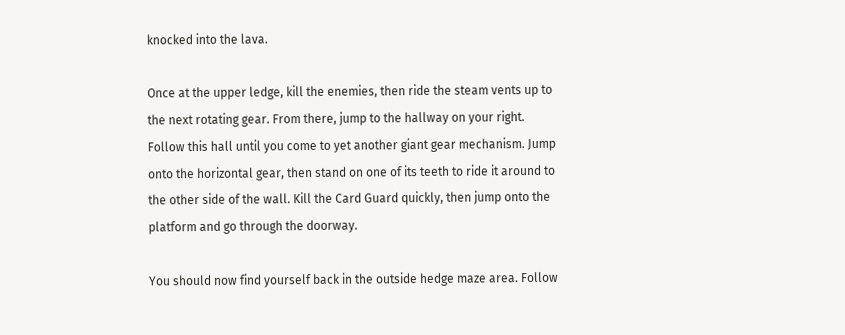knocked into the lava.

Once at the upper ledge, kill the enemies, then ride the steam vents up to the next rotating gear. From there, jump to the hallway on your right. Follow this hall until you come to yet another giant gear mechanism. Jump onto the horizontal gear, then stand on one of its teeth to ride it around to the other side of the wall. Kill the Card Guard quickly, then jump onto the platform and go through the doorway.

You should now find yourself back in the outside hedge maze area. Follow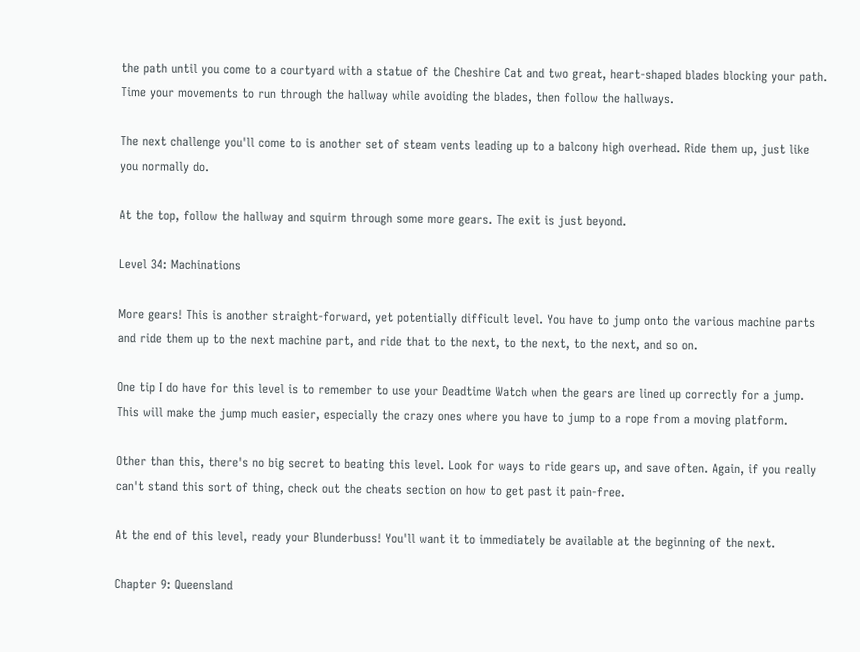the path until you come to a courtyard with a statue of the Cheshire Cat and two great, heart-shaped blades blocking your path. Time your movements to run through the hallway while avoiding the blades, then follow the hallways.

The next challenge you'll come to is another set of steam vents leading up to a balcony high overhead. Ride them up, just like you normally do.

At the top, follow the hallway and squirm through some more gears. The exit is just beyond.

Level 34: Machinations

More gears! This is another straight-forward, yet potentially difficult level. You have to jump onto the various machine parts and ride them up to the next machine part, and ride that to the next, to the next, to the next, and so on.

One tip I do have for this level is to remember to use your Deadtime Watch when the gears are lined up correctly for a jump. This will make the jump much easier, especially the crazy ones where you have to jump to a rope from a moving platform.

Other than this, there's no big secret to beating this level. Look for ways to ride gears up, and save often. Again, if you really can't stand this sort of thing, check out the cheats section on how to get past it pain-free.

At the end of this level, ready your Blunderbuss! You'll want it to immediately be available at the beginning of the next.

Chapter 9: Queensland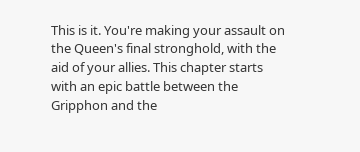This is it. You're making your assault on the Queen's final stronghold, with the aid of your allies. This chapter starts with an epic battle between the Gripphon and the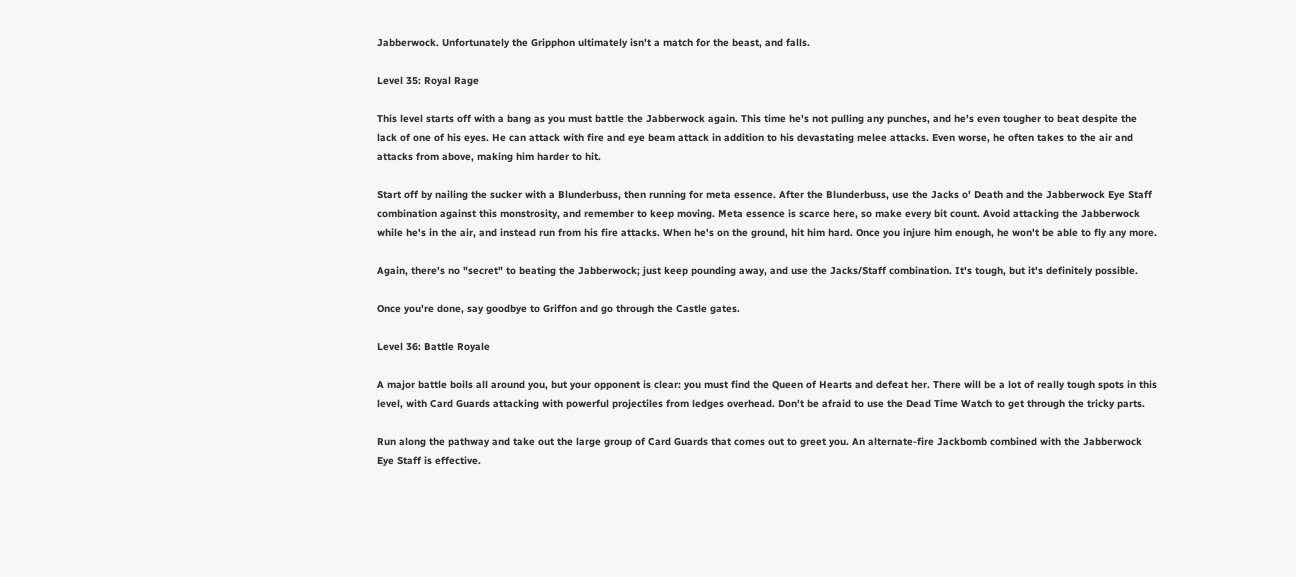Jabberwock. Unfortunately the Gripphon ultimately isn't a match for the beast, and falls.

Level 35: Royal Rage

This level starts off with a bang as you must battle the Jabberwock again. This time he's not pulling any punches, and he's even tougher to beat despite the lack of one of his eyes. He can attack with fire and eye beam attack in addition to his devastating melee attacks. Even worse, he often takes to the air and attacks from above, making him harder to hit.

Start off by nailing the sucker with a Blunderbuss, then running for meta essence. After the Blunderbuss, use the Jacks o' Death and the Jabberwock Eye Staff combination against this monstrosity, and remember to keep moving. Meta essence is scarce here, so make every bit count. Avoid attacking the Jabberwock while he's in the air, and instead run from his fire attacks. When he's on the ground, hit him hard. Once you injure him enough, he won't be able to fly any more.

Again, there's no "secret" to beating the Jabberwock; just keep pounding away, and use the Jacks/Staff combination. It's tough, but it's definitely possible.

Once you're done, say goodbye to Griffon and go through the Castle gates.

Level 36: Battle Royale

A major battle boils all around you, but your opponent is clear: you must find the Queen of Hearts and defeat her. There will be a lot of really tough spots in this level, with Card Guards attacking with powerful projectiles from ledges overhead. Don't be afraid to use the Dead Time Watch to get through the tricky parts.

Run along the pathway and take out the large group of Card Guards that comes out to greet you. An alternate-fire Jackbomb combined with the Jabberwock Eye Staff is effective.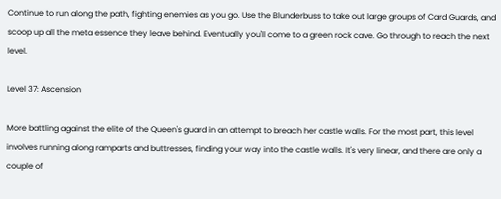Continue to run along the path, fighting enemies as you go. Use the Blunderbuss to take out large groups of Card Guards, and scoop up all the meta essence they leave behind. Eventually you'll come to a green rock cave. Go through to reach the next level.

Level 37: Ascension

More battling against the elite of the Queen's guard in an attempt to breach her castle walls. For the most part, this level involves running along ramparts and buttresses, finding your way into the castle walls. It's very linear, and there are only a couple of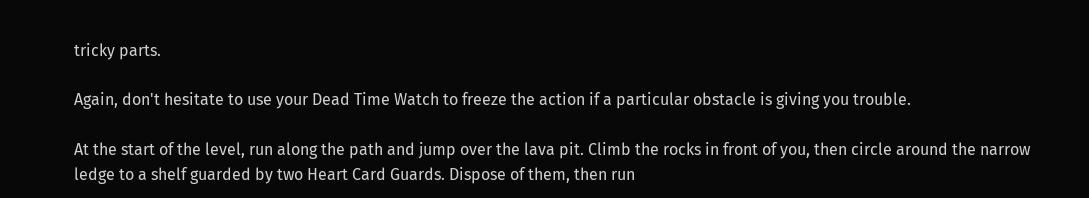tricky parts.

Again, don't hesitate to use your Dead Time Watch to freeze the action if a particular obstacle is giving you trouble.

At the start of the level, run along the path and jump over the lava pit. Climb the rocks in front of you, then circle around the narrow ledge to a shelf guarded by two Heart Card Guards. Dispose of them, then run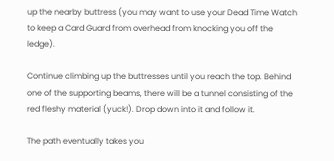up the nearby buttress (you may want to use your Dead Time Watch to keep a Card Guard from overhead from knocking you off the ledge).

Continue climbing up the buttresses until you reach the top. Behind one of the supporting beams, there will be a tunnel consisting of the red fleshy material (yuck!). Drop down into it and follow it.

The path eventually takes you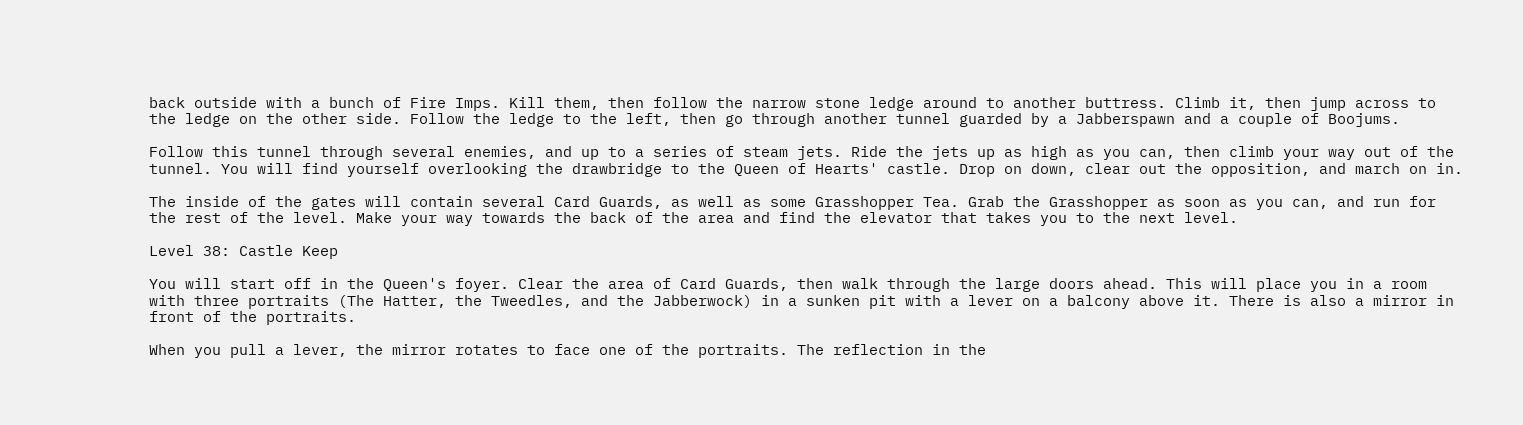back outside with a bunch of Fire Imps. Kill them, then follow the narrow stone ledge around to another buttress. Climb it, then jump across to the ledge on the other side. Follow the ledge to the left, then go through another tunnel guarded by a Jabberspawn and a couple of Boojums.

Follow this tunnel through several enemies, and up to a series of steam jets. Ride the jets up as high as you can, then climb your way out of the tunnel. You will find yourself overlooking the drawbridge to the Queen of Hearts' castle. Drop on down, clear out the opposition, and march on in.

The inside of the gates will contain several Card Guards, as well as some Grasshopper Tea. Grab the Grasshopper as soon as you can, and run for the rest of the level. Make your way towards the back of the area and find the elevator that takes you to the next level.

Level 38: Castle Keep

You will start off in the Queen's foyer. Clear the area of Card Guards, then walk through the large doors ahead. This will place you in a room with three portraits (The Hatter, the Tweedles, and the Jabberwock) in a sunken pit with a lever on a balcony above it. There is also a mirror in front of the portraits.

When you pull a lever, the mirror rotates to face one of the portraits. The reflection in the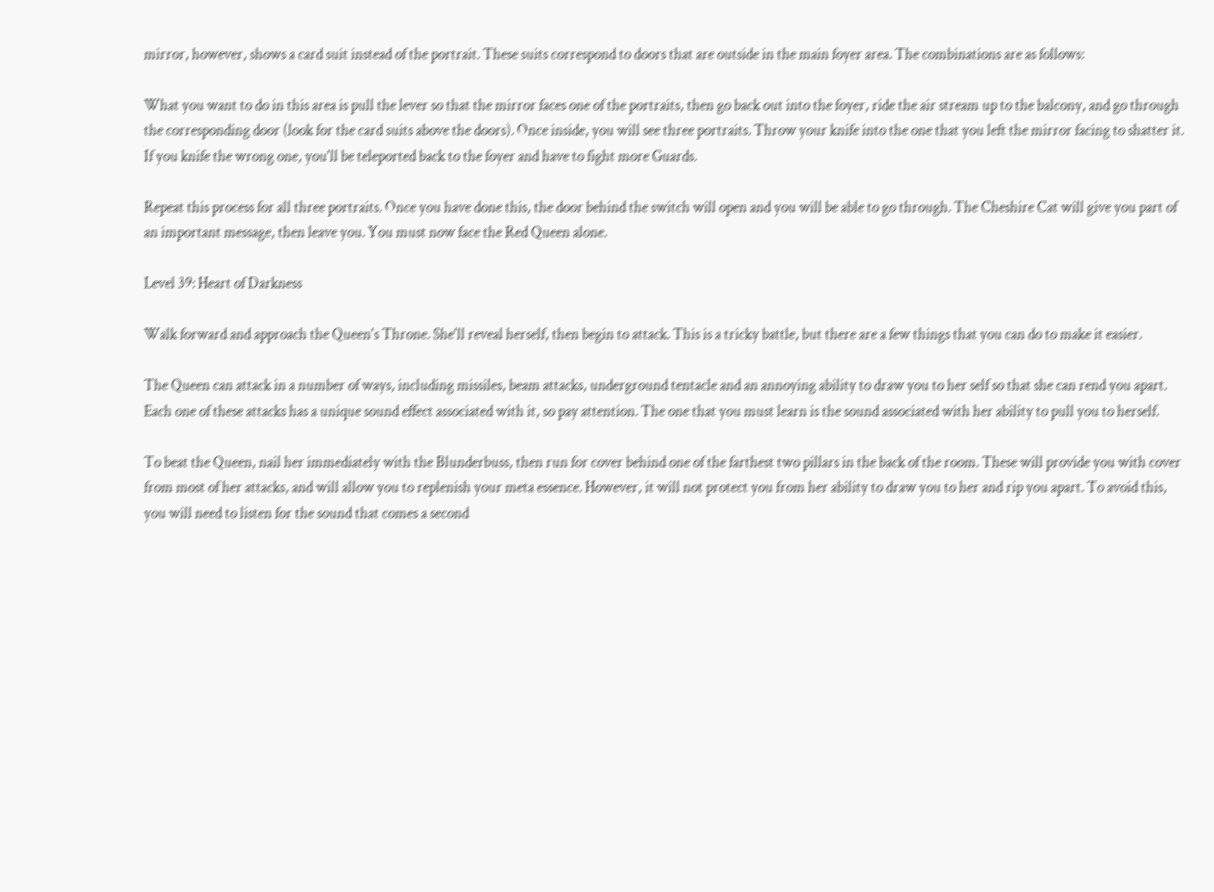mirror, however, shows a card suit instead of the portrait. These suits correspond to doors that are outside in the main foyer area. The combinations are as follows:

What you want to do in this area is pull the lever so that the mirror faces one of the portraits, then go back out into the foyer, ride the air stream up to the balcony, and go through the corresponding door (look for the card suits above the doors). Once inside, you will see three portraits. Throw your knife into the one that you left the mirror facing to shatter it. If you knife the wrong one, you'll be teleported back to the foyer and have to fight more Guards.

Repeat this process for all three portraits. Once you have done this, the door behind the switch will open and you will be able to go through. The Cheshire Cat will give you part of an important message, then leave you. You must now face the Red Queen alone.

Level 39: Heart of Darkness

Walk forward and approach the Queen's Throne. She'll reveal herself, then begin to attack. This is a tricky battle, but there are a few things that you can do to make it easier.

The Queen can attack in a number of ways, including missiles, beam attacks, underground tentacle and an annoying ability to draw you to her self so that she can rend you apart. Each one of these attacks has a unique sound effect associated with it, so pay attention. The one that you must learn is the sound associated with her ability to pull you to herself.

To beat the Queen, nail her immediately with the Blunderbuss, then run for cover behind one of the farthest two pillars in the back of the room. These will provide you with cover from most of her attacks, and will allow you to replenish your meta essence. However, it will not protect you from her ability to draw you to her and rip you apart. To avoid this, you will need to listen for the sound that comes a second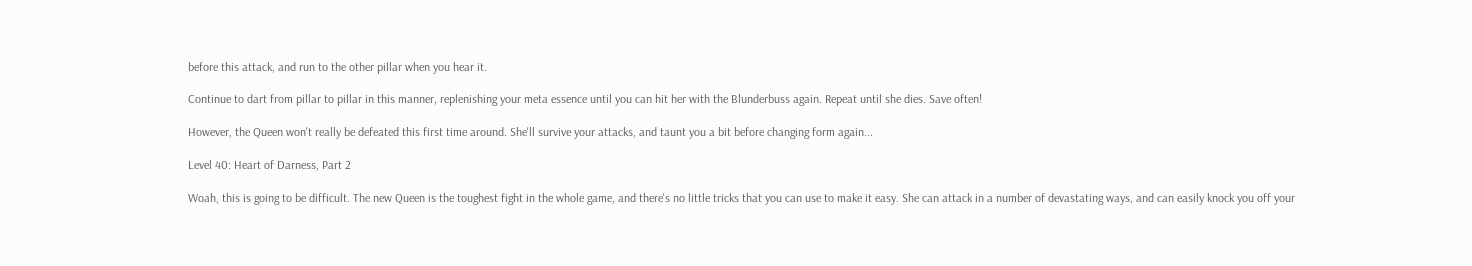before this attack, and run to the other pillar when you hear it.

Continue to dart from pillar to pillar in this manner, replenishing your meta essence until you can hit her with the Blunderbuss again. Repeat until she dies. Save often!

However, the Queen won't really be defeated this first time around. She'll survive your attacks, and taunt you a bit before changing form again...

Level 40: Heart of Darness, Part 2

Woah, this is going to be difficult. The new Queen is the toughest fight in the whole game, and there's no little tricks that you can use to make it easy. She can attack in a number of devastating ways, and can easily knock you off your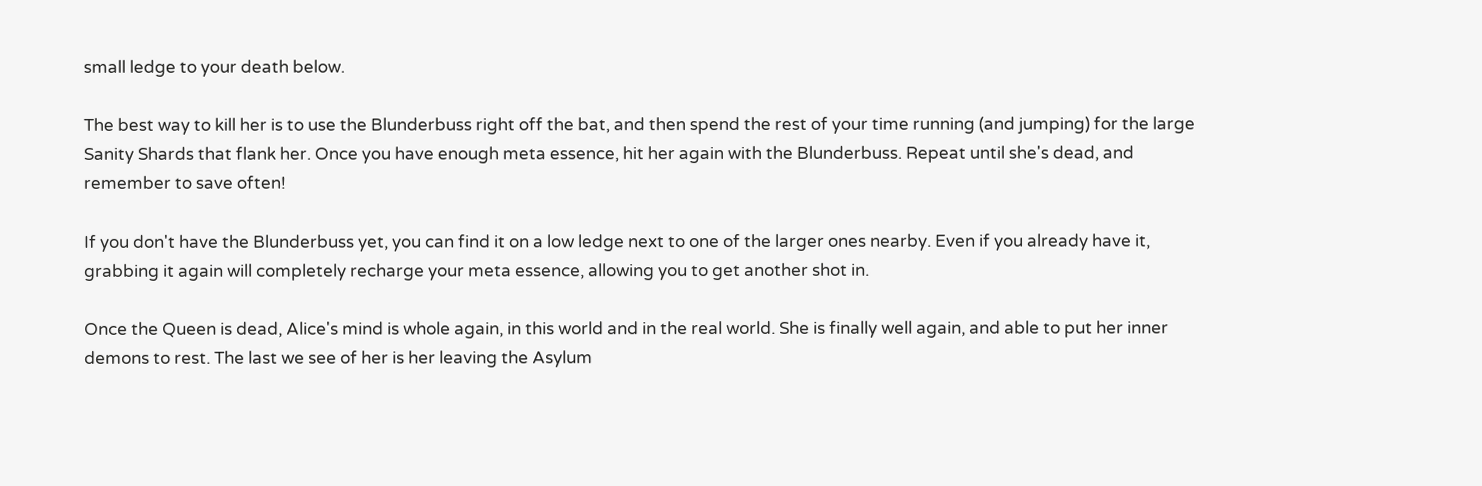small ledge to your death below.

The best way to kill her is to use the Blunderbuss right off the bat, and then spend the rest of your time running (and jumping) for the large Sanity Shards that flank her. Once you have enough meta essence, hit her again with the Blunderbuss. Repeat until she's dead, and remember to save often!

If you don't have the Blunderbuss yet, you can find it on a low ledge next to one of the larger ones nearby. Even if you already have it, grabbing it again will completely recharge your meta essence, allowing you to get another shot in.

Once the Queen is dead, Alice's mind is whole again, in this world and in the real world. She is finally well again, and able to put her inner demons to rest. The last we see of her is her leaving the Asylum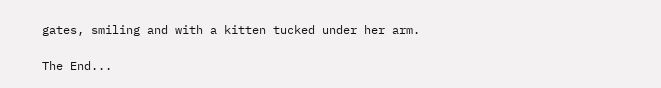gates, smiling and with a kitten tucked under her arm.

The End...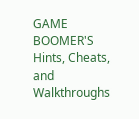GAME BOOMER'S Hints, Cheats, and Walkthroughs